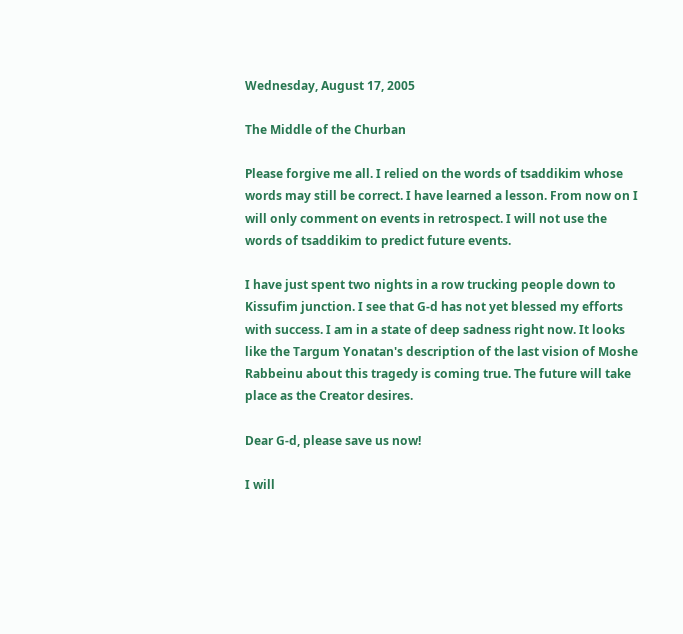Wednesday, August 17, 2005

The Middle of the Churban

Please forgive me all. I relied on the words of tsaddikim whose words may still be correct. I have learned a lesson. From now on I will only comment on events in retrospect. I will not use the words of tsaddikim to predict future events.

I have just spent two nights in a row trucking people down to Kissufim junction. I see that G-d has not yet blessed my efforts with success. I am in a state of deep sadness right now. It looks like the Targum Yonatan's description of the last vision of Moshe Rabbeinu about this tragedy is coming true. The future will take place as the Creator desires.

Dear G-d, please save us now!

I will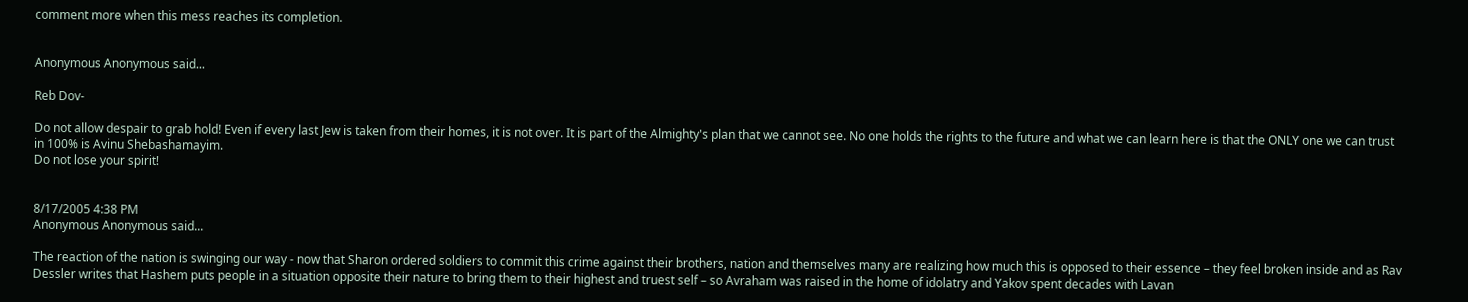comment more when this mess reaches its completion.


Anonymous Anonymous said...

Reb Dov-

Do not allow despair to grab hold! Even if every last Jew is taken from their homes, it is not over. It is part of the Almighty's plan that we cannot see. No one holds the rights to the future and what we can learn here is that the ONLY one we can trust in 100% is Avinu Shebashamayim.
Do not lose your spirit!


8/17/2005 4:38 PM
Anonymous Anonymous said...

The reaction of the nation is swinging our way - now that Sharon ordered soldiers to commit this crime against their brothers, nation and themselves many are realizing how much this is opposed to their essence – they feel broken inside and as Rav Dessler writes that Hashem puts people in a situation opposite their nature to bring them to their highest and truest self – so Avraham was raised in the home of idolatry and Yakov spent decades with Lavan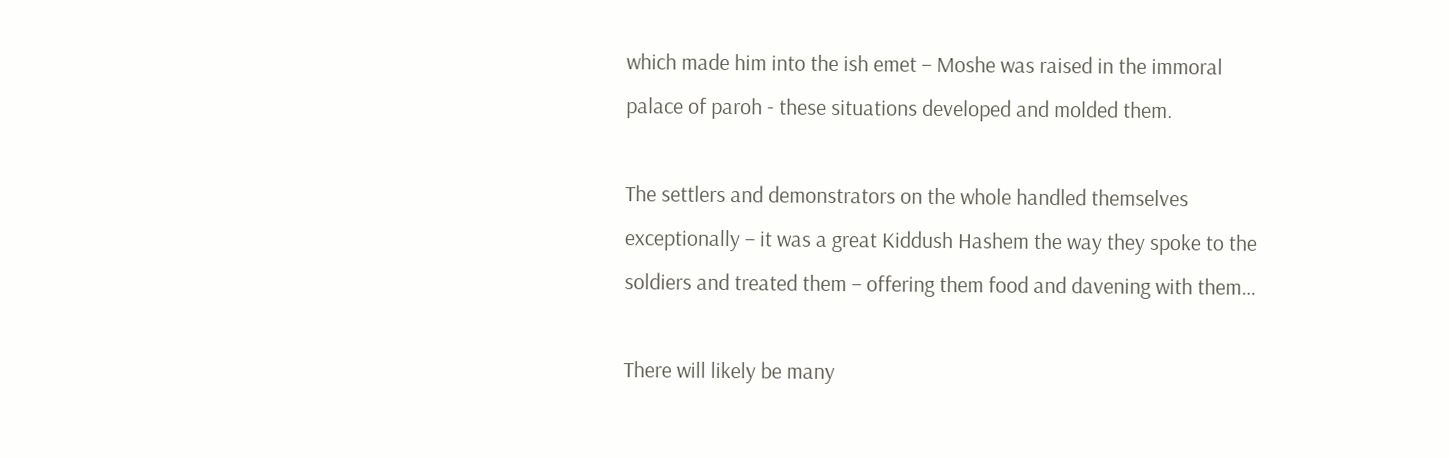which made him into the ish emet – Moshe was raised in the immoral palace of paroh - these situations developed and molded them.

The settlers and demonstrators on the whole handled themselves exceptionally – it was a great Kiddush Hashem the way they spoke to the soldiers and treated them – offering them food and davening with them…

There will likely be many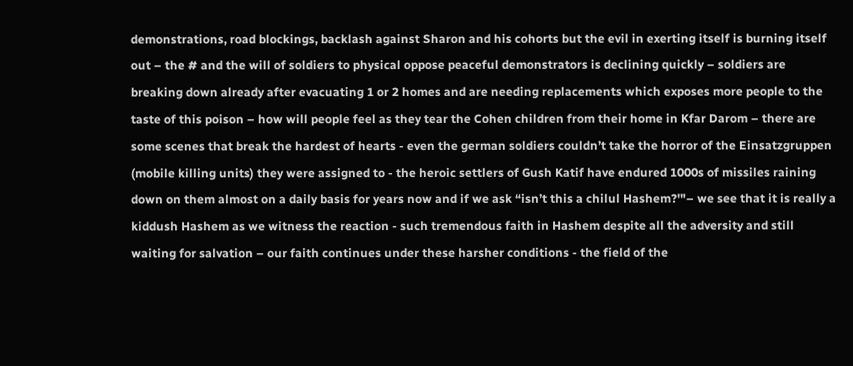demonstrations, road blockings, backlash against Sharon and his cohorts but the evil in exerting itself is burning itself out – the # and the will of soldiers to physical oppose peaceful demonstrators is declining quickly – soldiers are breaking down already after evacuating 1 or 2 homes and are needing replacements which exposes more people to the taste of this poison – how will people feel as they tear the Cohen children from their home in Kfar Darom – there are some scenes that break the hardest of hearts - even the german soldiers couldn’t take the horror of the Einsatzgruppen (mobile killing units) they were assigned to - the heroic settlers of Gush Katif have endured 1000s of missiles raining down on them almost on a daily basis for years now and if we ask “isn’t this a chilul Hashem?'"– we see that it is really a kiddush Hashem as we witness the reaction - such tremendous faith in Hashem despite all the adversity and still waiting for salvation – our faith continues under these harsher conditions - the field of the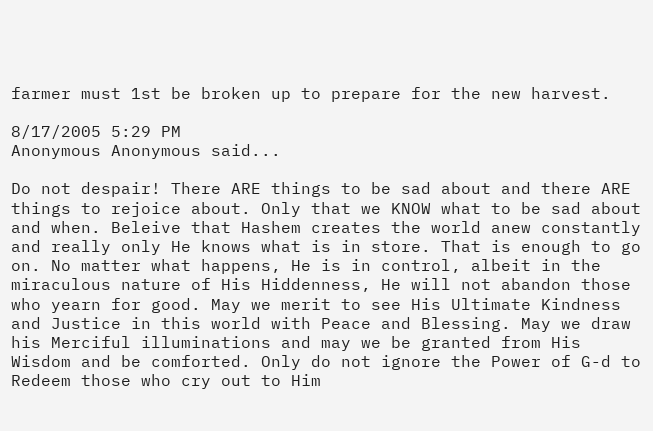farmer must 1st be broken up to prepare for the new harvest.

8/17/2005 5:29 PM
Anonymous Anonymous said...

Do not despair! There ARE things to be sad about and there ARE things to rejoice about. Only that we KNOW what to be sad about and when. Beleive that Hashem creates the world anew constantly and really only He knows what is in store. That is enough to go on. No matter what happens, He is in control, albeit in the miraculous nature of His Hiddenness, He will not abandon those who yearn for good. May we merit to see His Ultimate Kindness and Justice in this world with Peace and Blessing. May we draw his Merciful illuminations and may we be granted from His Wisdom and be comforted. Only do not ignore the Power of G-d to Redeem those who cry out to Him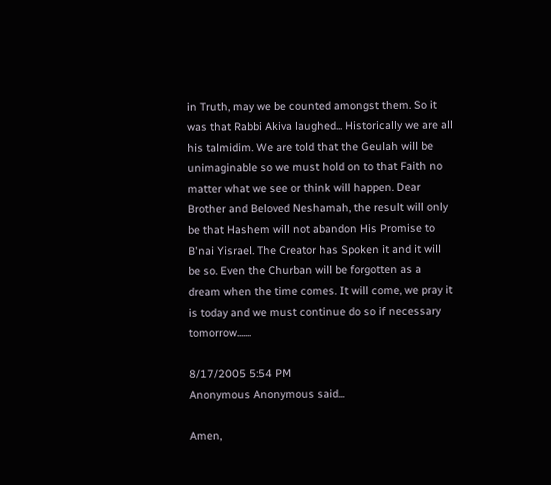in Truth, may we be counted amongst them. So it was that Rabbi Akiva laughed... Historically we are all his talmidim. We are told that the Geulah will be unimaginable so we must hold on to that Faith no matter what we see or think will happen. Dear Brother and Beloved Neshamah, the result will only be that Hashem will not abandon His Promise to B'nai Yisrael. The Creator has Spoken it and it will be so. Even the Churban will be forgotten as a dream when the time comes. It will come, we pray it is today and we must continue do so if necessary tomorrow.......

8/17/2005 5:54 PM
Anonymous Anonymous said...

Amen,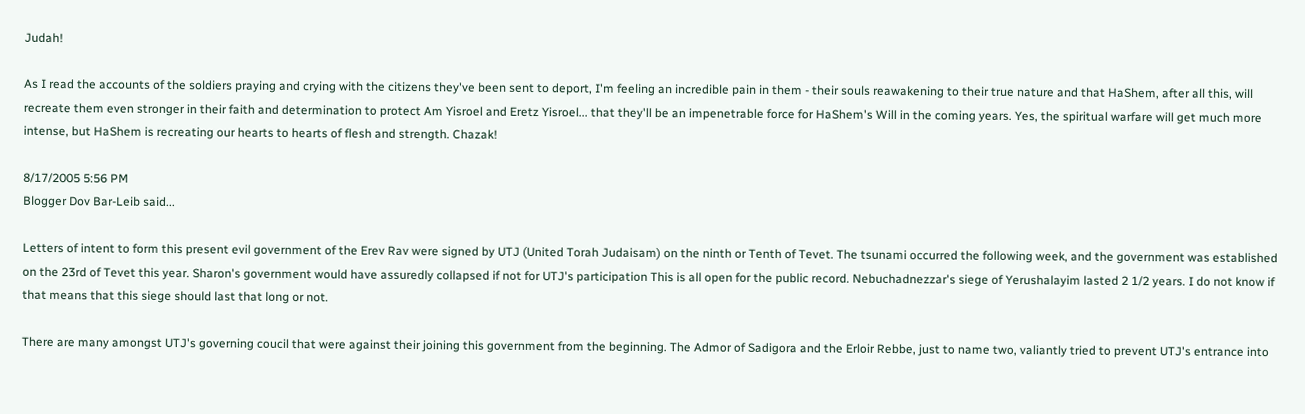Judah!

As I read the accounts of the soldiers praying and crying with the citizens they've been sent to deport, I'm feeling an incredible pain in them - their souls reawakening to their true nature and that HaShem, after all this, will recreate them even stronger in their faith and determination to protect Am Yisroel and Eretz Yisroel... that they'll be an impenetrable force for HaShem's Will in the coming years. Yes, the spiritual warfare will get much more intense, but HaShem is recreating our hearts to hearts of flesh and strength. Chazak!

8/17/2005 5:56 PM
Blogger Dov Bar-Leib said...

Letters of intent to form this present evil government of the Erev Rav were signed by UTJ (United Torah Judaisam) on the ninth or Tenth of Tevet. The tsunami occurred the following week, and the government was established on the 23rd of Tevet this year. Sharon's government would have assuredly collapsed if not for UTJ's participation This is all open for the public record. Nebuchadnezzar's siege of Yerushalayim lasted 2 1/2 years. I do not know if that means that this siege should last that long or not.

There are many amongst UTJ's governing coucil that were against their joining this government from the beginning. The Admor of Sadigora and the Erloir Rebbe, just to name two, valiantly tried to prevent UTJ's entrance into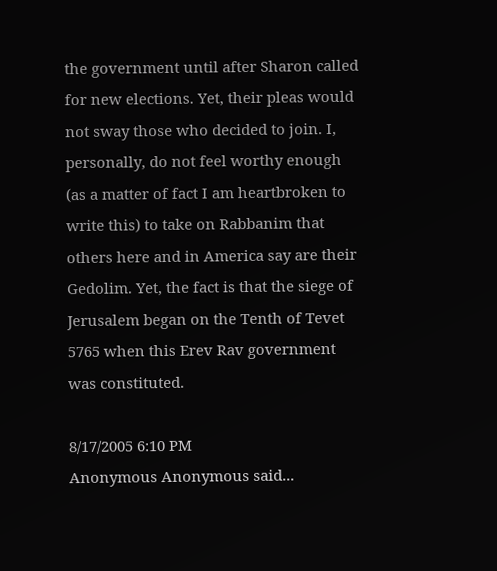the government until after Sharon called for new elections. Yet, their pleas would not sway those who decided to join. I, personally, do not feel worthy enough (as a matter of fact I am heartbroken to write this) to take on Rabbanim that others here and in America say are their Gedolim. Yet, the fact is that the siege of Jerusalem began on the Tenth of Tevet 5765 when this Erev Rav government was constituted.

8/17/2005 6:10 PM
Anonymous Anonymous said...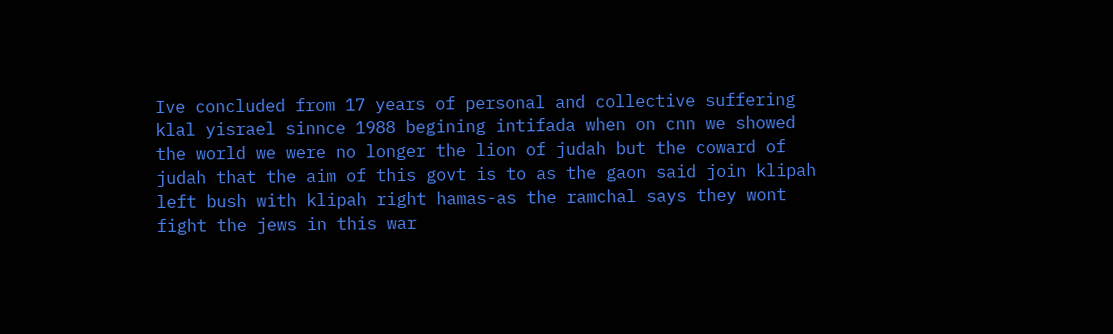Ive concluded from 17 years of personal and collective suffering klal yisrael sinnce 1988 begining intifada when on cnn we showed the world we were no longer the lion of judah but the coward of judah that the aim of this govt is to as the gaon said join klipah left bush with klipah right hamas-as the ramchal says they wont fight the jews in this war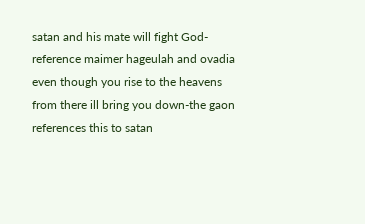satan and his mate will fight God- reference maimer hageulah and ovadia even though you rise to the heavens from there ill bring you down-the gaon references this to satan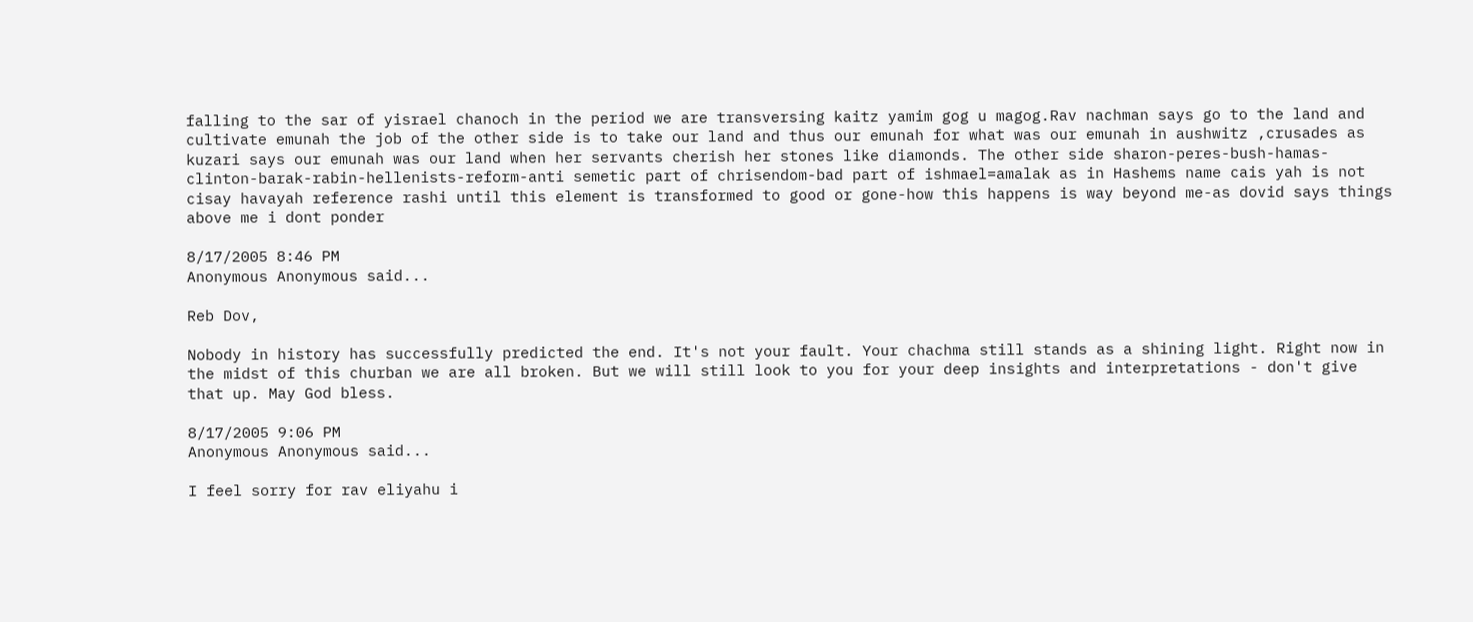falling to the sar of yisrael chanoch in the period we are transversing kaitz yamim gog u magog.Rav nachman says go to the land and cultivate emunah the job of the other side is to take our land and thus our emunah for what was our emunah in aushwitz ,crusades as kuzari says our emunah was our land when her servants cherish her stones like diamonds. The other side sharon-peres-bush-hamas-clinton-barak-rabin-hellenists-reform-anti semetic part of chrisendom-bad part of ishmael=amalak as in Hashems name cais yah is not cisay havayah reference rashi until this element is transformed to good or gone-how this happens is way beyond me-as dovid says things above me i dont ponder

8/17/2005 8:46 PM
Anonymous Anonymous said...

Reb Dov,

Nobody in history has successfully predicted the end. It's not your fault. Your chachma still stands as a shining light. Right now in the midst of this churban we are all broken. But we will still look to you for your deep insights and interpretations - don't give that up. May God bless.

8/17/2005 9:06 PM
Anonymous Anonymous said...

I feel sorry for rav eliyahu i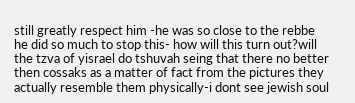still greatly respect him -he was so close to the rebbe he did so much to stop this- how will this turn out?will the tzva of yisrael do tshuvah seing that there no better then cossaks as a matter of fact from the pictures they actually resemble them physically-i dont see jewish soul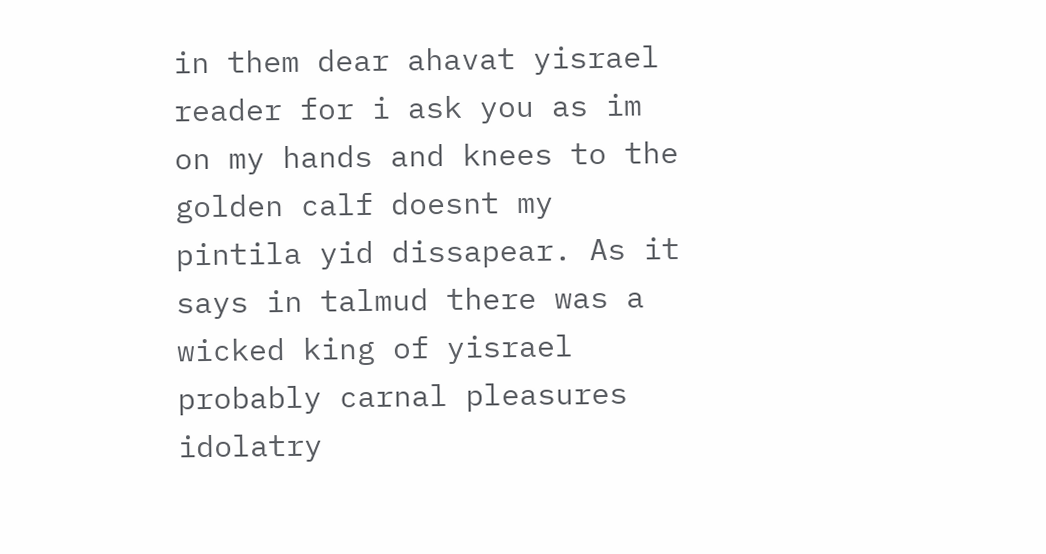in them dear ahavat yisrael reader for i ask you as im on my hands and knees to the golden calf doesnt my pintila yid dissapear. As it says in talmud there was a wicked king of yisrael probably carnal pleasures idolatry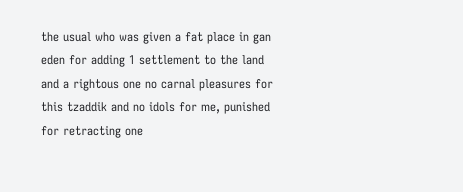the usual who was given a fat place in gan eden for adding 1 settlement to the land and a rightous one no carnal pleasures for this tzaddik and no idols for me, punished for retracting one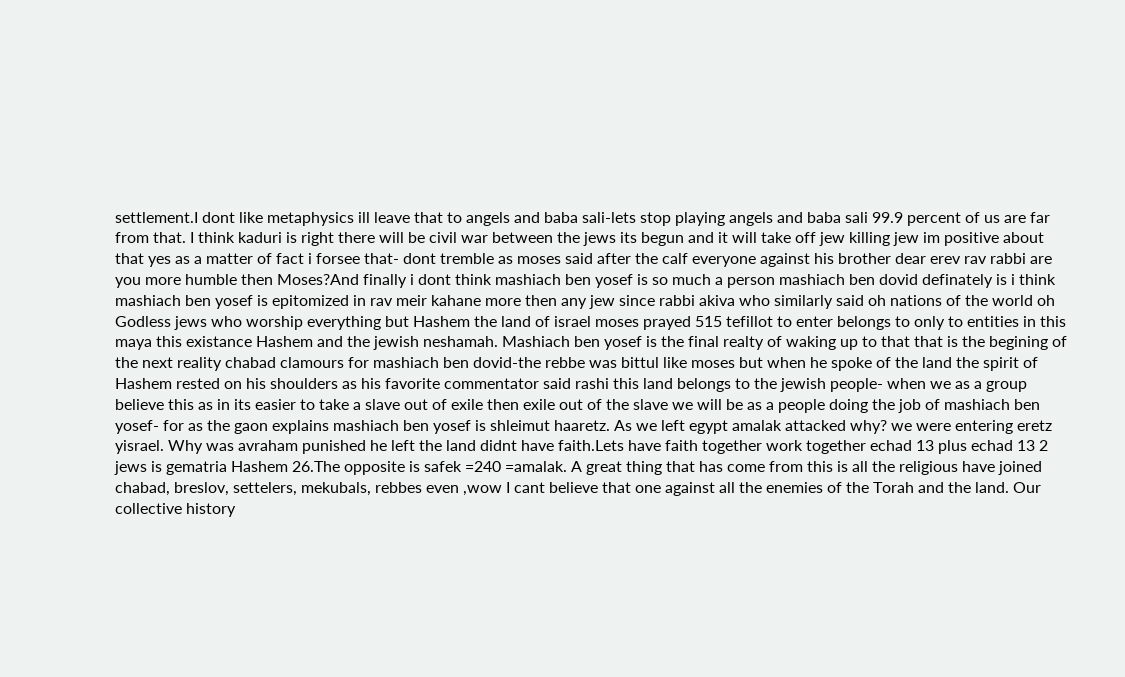settlement.I dont like metaphysics ill leave that to angels and baba sali-lets stop playing angels and baba sali 99.9 percent of us are far from that. I think kaduri is right there will be civil war between the jews its begun and it will take off jew killing jew im positive about that yes as a matter of fact i forsee that- dont tremble as moses said after the calf everyone against his brother dear erev rav rabbi are you more humble then Moses?And finally i dont think mashiach ben yosef is so much a person mashiach ben dovid definately is i think mashiach ben yosef is epitomized in rav meir kahane more then any jew since rabbi akiva who similarly said oh nations of the world oh Godless jews who worship everything but Hashem the land of israel moses prayed 515 tefillot to enter belongs to only to entities in this maya this existance Hashem and the jewish neshamah. Mashiach ben yosef is the final realty of waking up to that that is the begining of the next reality chabad clamours for mashiach ben dovid-the rebbe was bittul like moses but when he spoke of the land the spirit of Hashem rested on his shoulders as his favorite commentator said rashi this land belongs to the jewish people- when we as a group believe this as in its easier to take a slave out of exile then exile out of the slave we will be as a people doing the job of mashiach ben yosef- for as the gaon explains mashiach ben yosef is shleimut haaretz. As we left egypt amalak attacked why? we were entering eretz yisrael. Why was avraham punished he left the land didnt have faith.Lets have faith together work together echad 13 plus echad 13 2 jews is gematria Hashem 26.The opposite is safek =240 =amalak. A great thing that has come from this is all the religious have joined chabad, breslov, settelers, mekubals, rebbes even ,wow I cant believe that one against all the enemies of the Torah and the land. Our collective history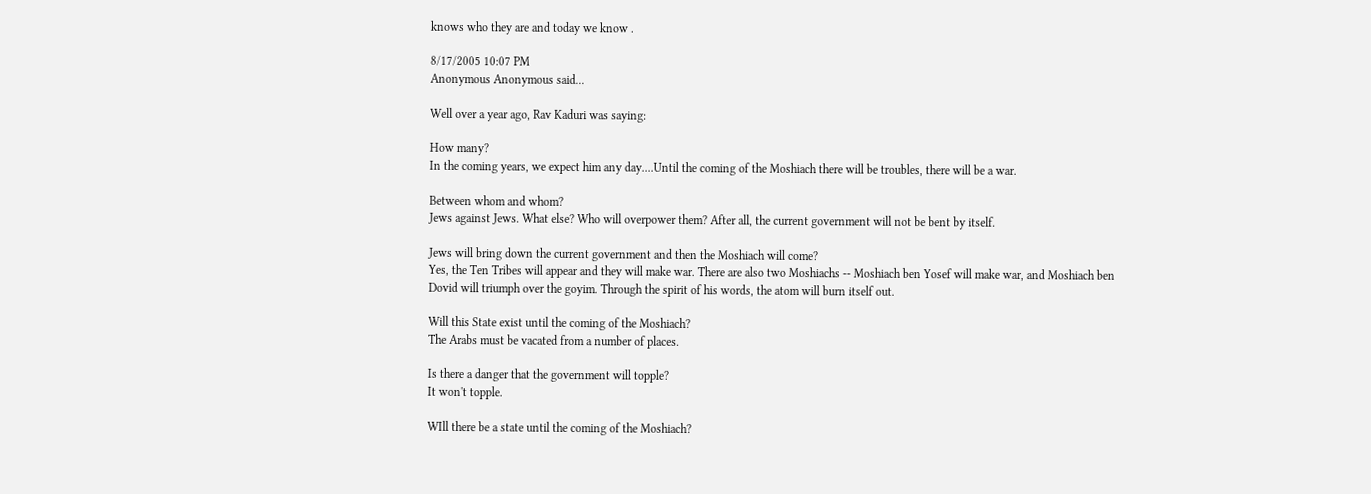knows who they are and today we know .

8/17/2005 10:07 PM
Anonymous Anonymous said...

Well over a year ago, Rav Kaduri was saying:

How many?
In the coming years, we expect him any day....Until the coming of the Moshiach there will be troubles, there will be a war.

Between whom and whom?
Jews against Jews. What else? Who will overpower them? After all, the current government will not be bent by itself.

Jews will bring down the current government and then the Moshiach will come?
Yes, the Ten Tribes will appear and they will make war. There are also two Moshiachs -- Moshiach ben Yosef will make war, and Moshiach ben Dovid will triumph over the goyim. Through the spirit of his words, the atom will burn itself out.

Will this State exist until the coming of the Moshiach?
The Arabs must be vacated from a number of places.

Is there a danger that the government will topple?
It won't topple.

WIll there be a state until the coming of the Moshiach?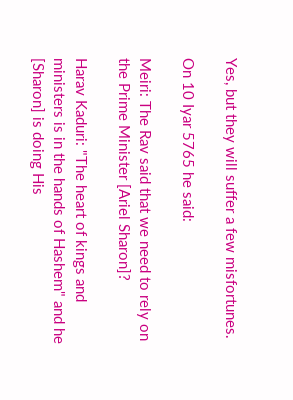Yes, but they will suffer a few misfortunes.

On 10 Iyar 5765 he said:

Meiri: The Rav said that we need to rely on the Prime Minister [Ariel Sharon]?

Harav Kaduri: "The heart of kings and ministers is in the hands of Hashem" and he [Sharon] is doing His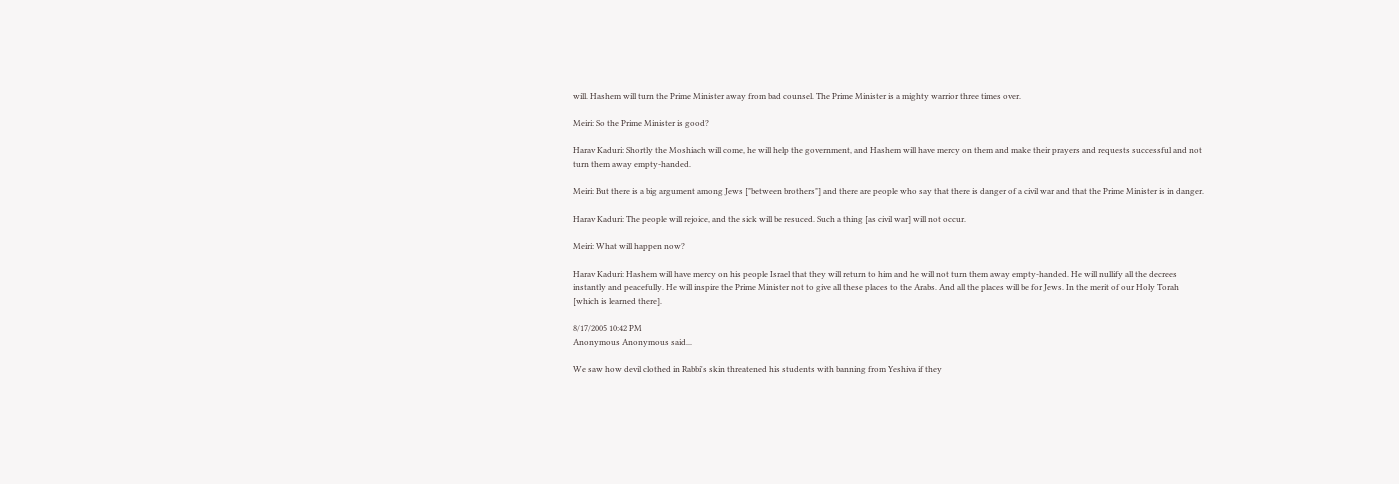will. Hashem will turn the Prime Minister away from bad counsel. The Prime Minister is a mighty warrior three times over.

Meiri: So the Prime Minister is good?

Harav Kaduri: Shortly the Moshiach will come, he will help the government, and Hashem will have mercy on them and make their prayers and requests successful and not turn them away empty-handed.

Meiri: But there is a big argument among Jews ["between brothers"] and there are people who say that there is danger of a civil war and that the Prime Minister is in danger.

Harav Kaduri: The people will rejoice, and the sick will be resuced. Such a thing [as civil war] will not occur.

Meiri: What will happen now?

Harav Kaduri: Hashem will have mercy on his people Israel that they will return to him and he will not turn them away empty-handed. He will nullify all the decrees instantly and peacefully. He will inspire the Prime Minister not to give all these places to the Arabs. And all the places will be for Jews. In the merit of our Holy Torah [which is learned there].

8/17/2005 10:42 PM
Anonymous Anonymous said...

We saw how devil clothed in Rabbi's skin threatened his students with banning from Yeshiva if they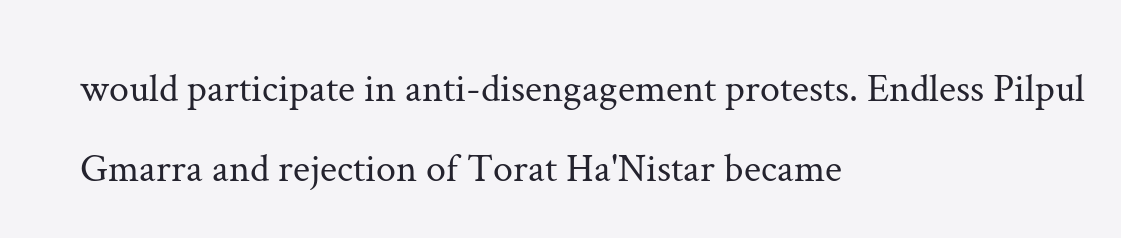would participate in anti-disengagement protests. Endless Pilpul Gmarra and rejection of Torat Ha'Nistar became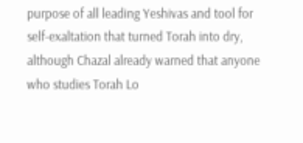purpose of all leading Yeshivas and tool for self-exaltation that turned Torah into dry, although Chazal already warned that anyone who studies Torah Lo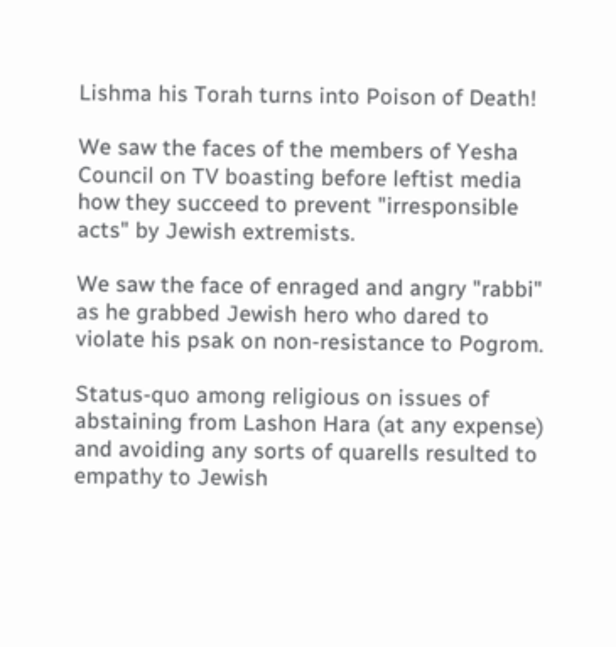Lishma his Torah turns into Poison of Death!

We saw the faces of the members of Yesha Council on TV boasting before leftist media how they succeed to prevent "irresponsible acts" by Jewish extremists.

We saw the face of enraged and angry "rabbi" as he grabbed Jewish hero who dared to violate his psak on non-resistance to Pogrom.

Status-quo among religious on issues of abstaining from Lashon Hara (at any expense) and avoiding any sorts of quarells resulted to empathy to Jewish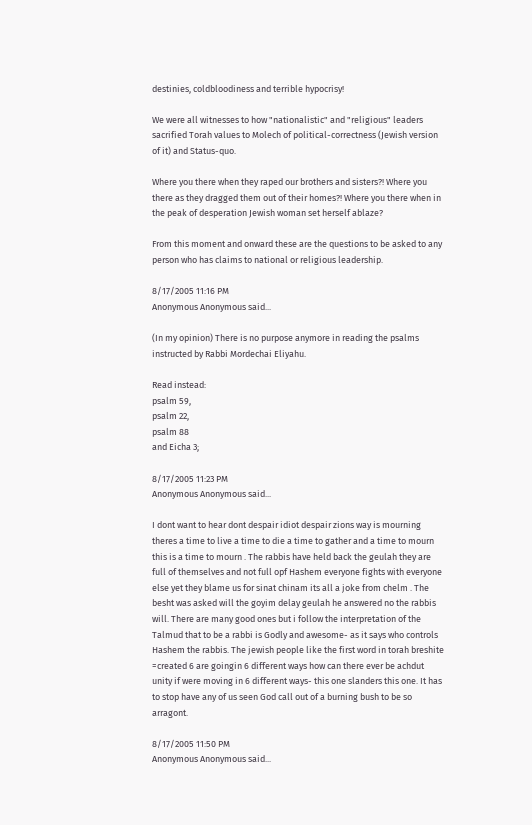destinies, coldbloodiness and terrible hypocrisy!

We were all witnesses to how "nationalistic" and "religious" leaders sacrified Torah values to Molech of political-correctness (Jewish version of it) and Status-quo.

Where you there when they raped our brothers and sisters?! Where you there as they dragged them out of their homes?! Where you there when in the peak of desperation Jewish woman set herself ablaze?

From this moment and onward these are the questions to be asked to any person who has claims to national or religious leadership.

8/17/2005 11:16 PM
Anonymous Anonymous said...

(In my opinion) There is no purpose anymore in reading the psalms instructed by Rabbi Mordechai Eliyahu.

Read instead:
psalm 59,
psalm 22,
psalm 88
and Eicha 3;

8/17/2005 11:23 PM
Anonymous Anonymous said...

I dont want to hear dont despair idiot despair zions way is mourning theres a time to live a time to die a time to gather and a time to mourn this is a time to mourn . The rabbis have held back the geulah they are full of themselves and not full opf Hashem everyone fights with everyone else yet they blame us for sinat chinam its all a joke from chelm . The besht was asked will the goyim delay geulah he answered no the rabbis will. There are many good ones but i follow the interpretation of the Talmud that to be a rabbi is Godly and awesome- as it says who controls Hashem the rabbis. The jewish people like the first word in torah breshite =created 6 are goingin 6 different ways how can there ever be achdut unity if were moving in 6 different ways- this one slanders this one. It has to stop have any of us seen God call out of a burning bush to be so arragont.

8/17/2005 11:50 PM
Anonymous Anonymous said...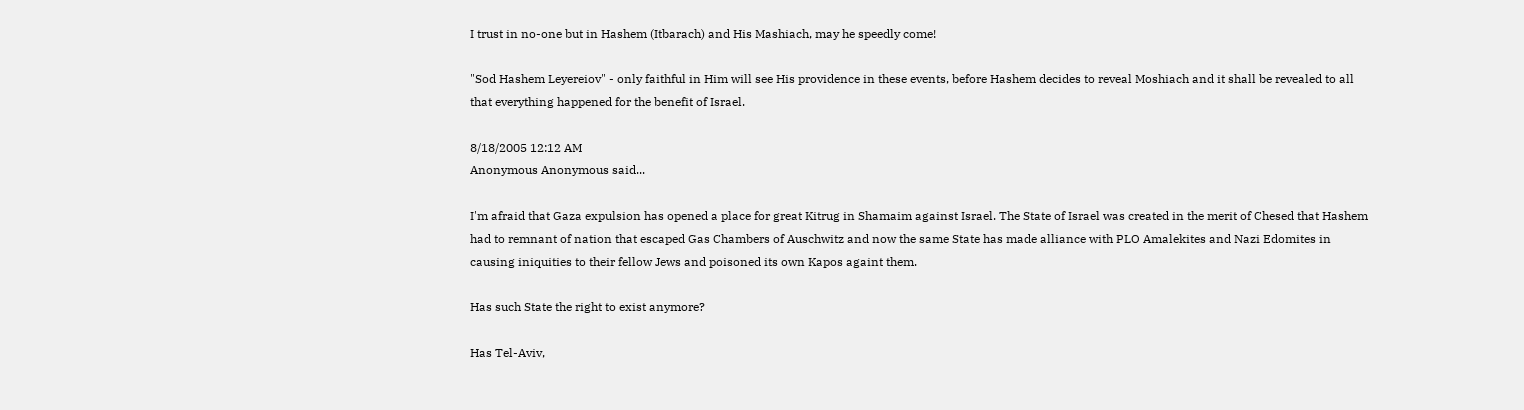I trust in no-one but in Hashem (Itbarach) and His Mashiach, may he speedly come!

"Sod Hashem Leyereiov" - only faithful in Him will see His providence in these events, before Hashem decides to reveal Moshiach and it shall be revealed to all that everything happened for the benefit of Israel.

8/18/2005 12:12 AM
Anonymous Anonymous said...

I'm afraid that Gaza expulsion has opened a place for great Kitrug in Shamaim against Israel. The State of Israel was created in the merit of Chesed that Hashem had to remnant of nation that escaped Gas Chambers of Auschwitz and now the same State has made alliance with PLO Amalekites and Nazi Edomites in causing iniquities to their fellow Jews and poisoned its own Kapos againt them.

Has such State the right to exist anymore?

Has Tel-Aviv,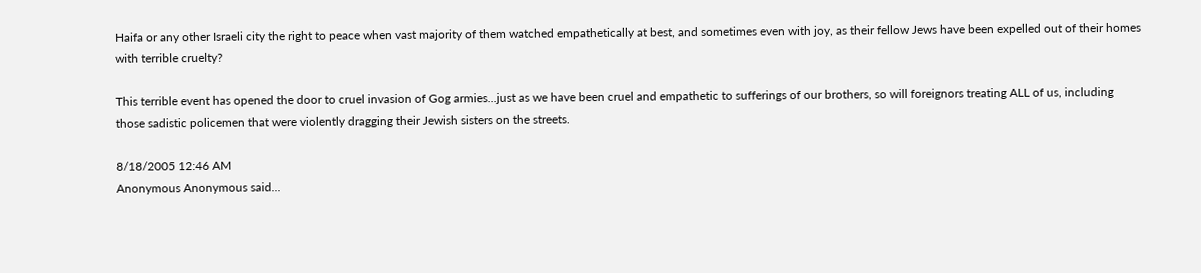Haifa or any other Israeli city the right to peace when vast majority of them watched empathetically at best, and sometimes even with joy, as their fellow Jews have been expelled out of their homes with terrible cruelty?

This terrible event has opened the door to cruel invasion of Gog armies...just as we have been cruel and empathetic to sufferings of our brothers, so will foreignors treating ALL of us, including those sadistic policemen that were violently dragging their Jewish sisters on the streets.

8/18/2005 12:46 AM
Anonymous Anonymous said...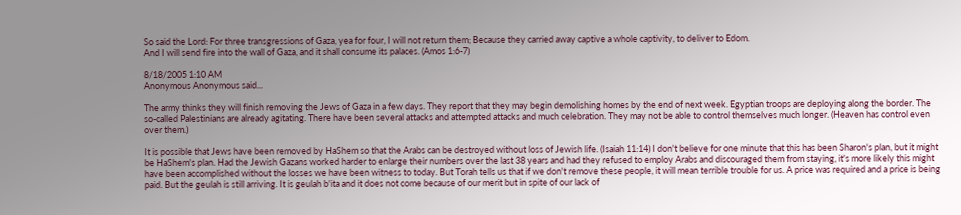So said the Lord: For three transgressions of Gaza, yea for four, I will not return them; Because they carried away captive a whole captivity, to deliver to Edom.
And I will send fire into the wall of Gaza, and it shall consume its palaces. (Amos 1:6-7)

8/18/2005 1:10 AM
Anonymous Anonymous said...

The army thinks they will finish removing the Jews of Gaza in a few days. They report that they may begin demolishing homes by the end of next week. Egyptian troops are deploying along the border. The so-called Palestinians are already agitating. There have been several attacks and attempted attacks and much celebration. They may not be able to control themselves much longer. (Heaven has control even over them.)

It is possible that Jews have been removed by HaShem so that the Arabs can be destroyed without loss of Jewish life. (Isaiah 11:14) I don't believe for one minute that this has been Sharon's plan, but it might be HaShem's plan. Had the Jewish Gazans worked harder to enlarge their numbers over the last 38 years and had they refused to employ Arabs and discouraged them from staying, it's more likely this might have been accomplished without the losses we have been witness to today. But Torah tells us that if we don't remove these people, it will mean terrible trouble for us. A price was required and a price is being paid. But the geulah is still arriving. It is geulah b'ita and it does not come because of our merit but in spite of our lack of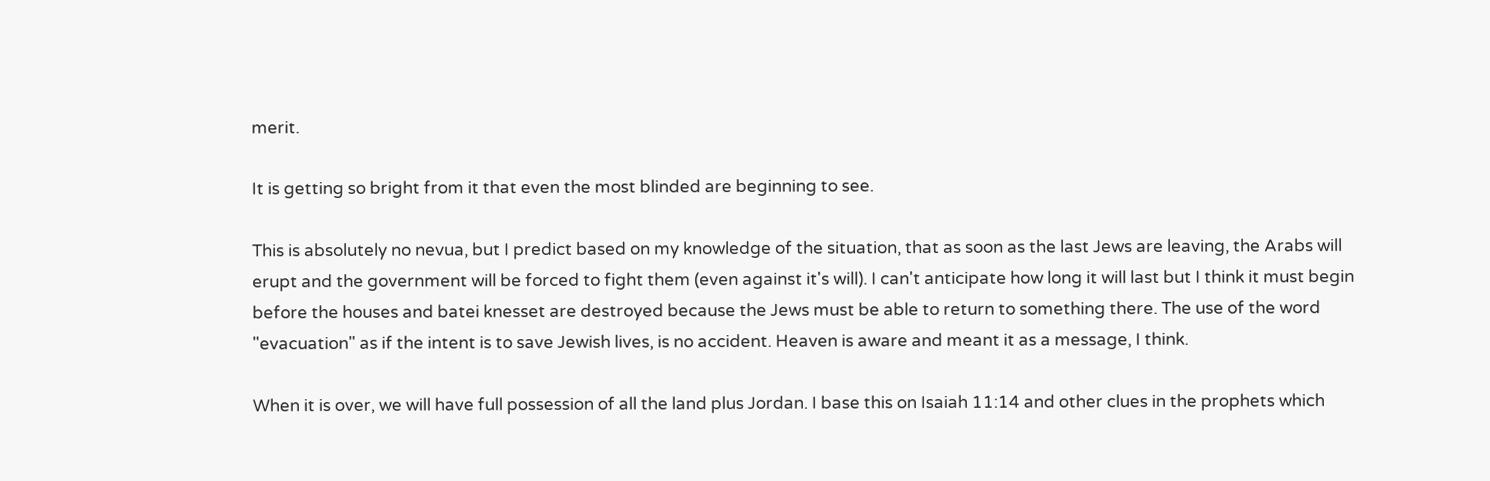merit.

It is getting so bright from it that even the most blinded are beginning to see.

This is absolutely no nevua, but I predict based on my knowledge of the situation, that as soon as the last Jews are leaving, the Arabs will erupt and the government will be forced to fight them (even against it's will). I can't anticipate how long it will last but I think it must begin before the houses and batei knesset are destroyed because the Jews must be able to return to something there. The use of the word "evacuation" as if the intent is to save Jewish lives, is no accident. Heaven is aware and meant it as a message, I think.

When it is over, we will have full possession of all the land plus Jordan. I base this on Isaiah 11:14 and other clues in the prophets which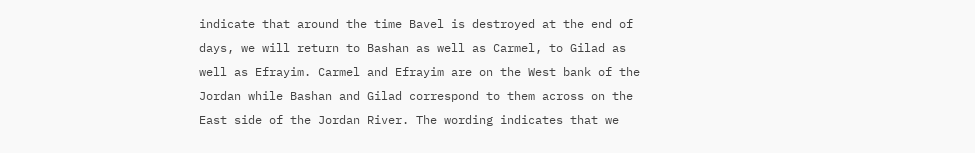indicate that around the time Bavel is destroyed at the end of days, we will return to Bashan as well as Carmel, to Gilad as well as Efrayim. Carmel and Efrayim are on the West bank of the Jordan while Bashan and Gilad correspond to them across on the East side of the Jordan River. The wording indicates that we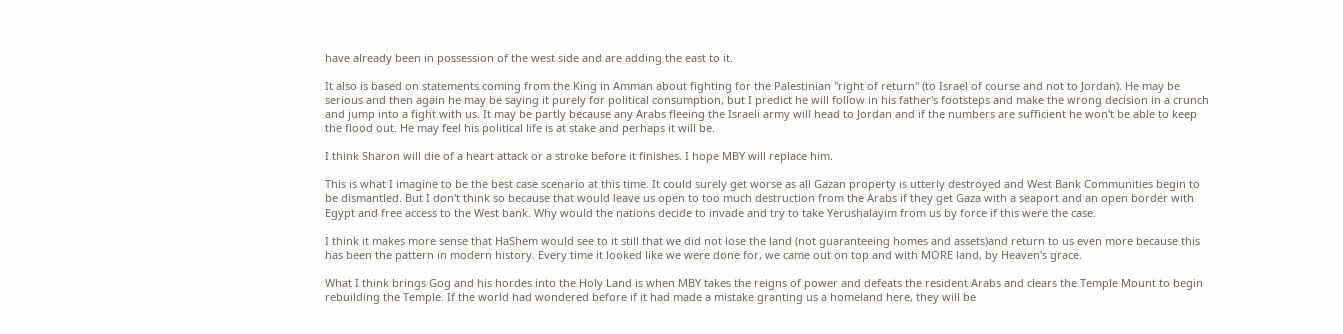have already been in possession of the west side and are adding the east to it.

It also is based on statements coming from the King in Amman about fighting for the Palestinian "right of return" (to Israel of course and not to Jordan). He may be serious and then again he may be saying it purely for political consumption, but I predict he will follow in his father's footsteps and make the wrong decision in a crunch and jump into a fight with us. It may be partly because any Arabs fleeing the Israeli army will head to Jordan and if the numbers are sufficient he won't be able to keep the flood out. He may feel his political life is at stake and perhaps it will be.

I think Sharon will die of a heart attack or a stroke before it finishes. I hope MBY will replace him.

This is what I imagine to be the best case scenario at this time. It could surely get worse as all Gazan property is utterly destroyed and West Bank Communities begin to be dismantled. But I don't think so because that would leave us open to too much destruction from the Arabs if they get Gaza with a seaport and an open border with Egypt and free access to the West bank. Why would the nations decide to invade and try to take Yerushalayim from us by force if this were the case.

I think it makes more sense that HaShem would see to it still that we did not lose the land (not guaranteeing homes and assets)and return to us even more because this has been the pattern in modern history. Every time it looked like we were done for, we came out on top and with MORE land, by Heaven's grace.

What I think brings Gog and his hordes into the Holy Land is when MBY takes the reigns of power and defeats the resident Arabs and clears the Temple Mount to begin rebuilding the Temple. If the world had wondered before if it had made a mistake granting us a homeland here, they will be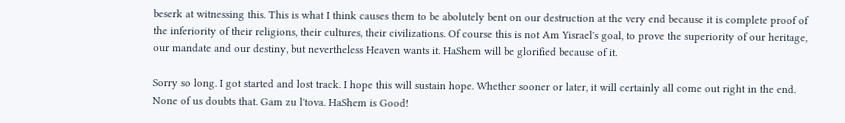beserk at witnessing this. This is what I think causes them to be abolutely bent on our destruction at the very end because it is complete proof of the inferiority of their religions, their cultures, their civilizations. Of course this is not Am Yisrael's goal, to prove the superiority of our heritage, our mandate and our destiny, but nevertheless Heaven wants it. HaShem will be glorified because of it.

Sorry so long. I got started and lost track. I hope this will sustain hope. Whether sooner or later, it will certainly all come out right in the end. None of us doubts that. Gam zu l'tova. HaShem is Good!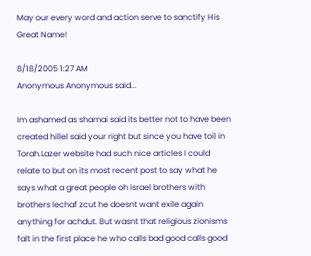May our every word and action serve to sanctify His Great Name!

8/18/2005 1:27 AM
Anonymous Anonymous said...

Im ashamed as shamai said its better not to have been created hillel said your right but since you have toil in Torah.Lazer website had such nice articles I could relate to but on its most recent post to say what he says what a great people oh israel brothers with brothers lechaf zcut he doesnt want exile again anything for achdut. But wasnt that religious zionisms falt in the first place he who calls bad good calls good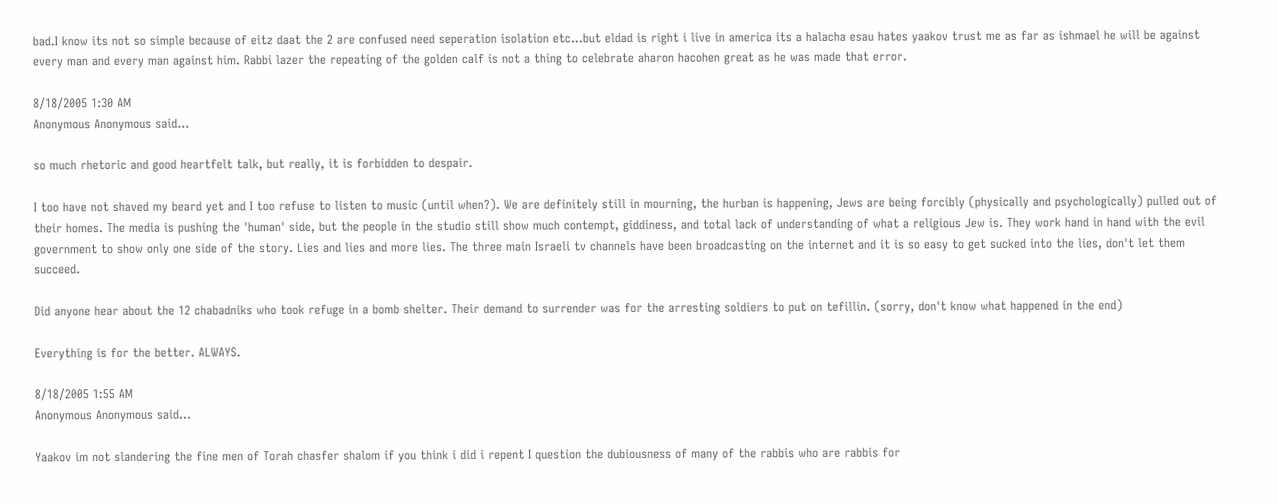bad.I know its not so simple because of eitz daat the 2 are confused need seperation isolation etc...but eldad is right i live in america its a halacha esau hates yaakov trust me as far as ishmael he will be against every man and every man against him. Rabbi lazer the repeating of the golden calf is not a thing to celebrate aharon hacohen great as he was made that error.

8/18/2005 1:30 AM
Anonymous Anonymous said...

so much rhetoric and good heartfelt talk, but really, it is forbidden to despair.

I too have not shaved my beard yet and I too refuse to listen to music (until when?). We are definitely still in mourning, the hurban is happening, Jews are being forcibly (physically and psychologically) pulled out of their homes. The media is pushing the 'human' side, but the people in the studio still show much contempt, giddiness, and total lack of understanding of what a religious Jew is. They work hand in hand with the evil government to show only one side of the story. Lies and lies and more lies. The three main Israeli tv channels have been broadcasting on the internet and it is so easy to get sucked into the lies, don't let them succeed.

Did anyone hear about the 12 chabadniks who took refuge in a bomb shelter. Their demand to surrender was for the arresting soldiers to put on tefillin. (sorry, don't know what happened in the end)

Everything is for the better. ALWAYS.

8/18/2005 1:55 AM
Anonymous Anonymous said...

Yaakov im not slandering the fine men of Torah chasfer shalom if you think i did i repent I question the dubiousness of many of the rabbis who are rabbis for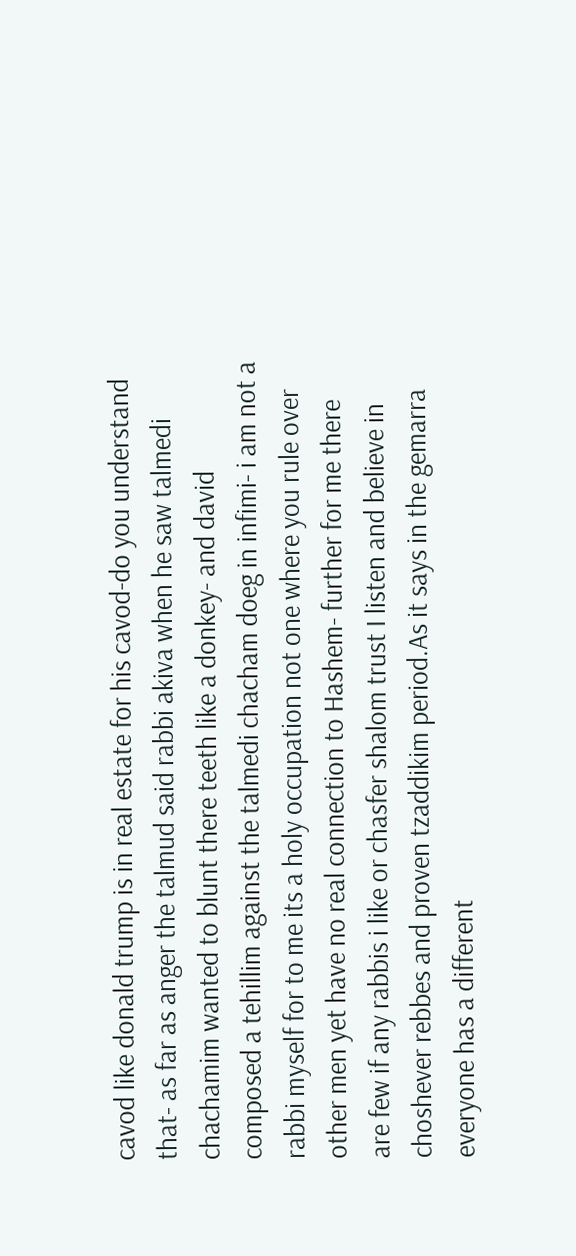cavod like donald trump is in real estate for his cavod-do you understand that- as far as anger the talmud said rabbi akiva when he saw talmedi chachamim wanted to blunt there teeth like a donkey- and david composed a tehillim against the talmedi chacham doeg in infimi- i am not a rabbi myself for to me its a holy occupation not one where you rule over other men yet have no real connection to Hashem- further for me there are few if any rabbis i like or chasfer shalom trust I listen and believe in choshever rebbes and proven tzaddikim period.As it says in the gemarra everyone has a different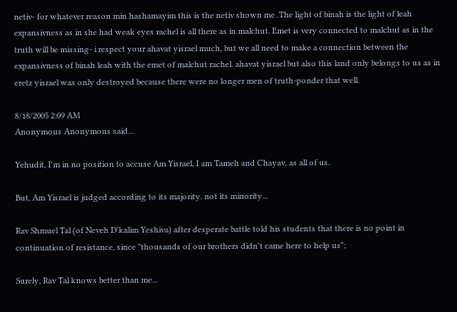netiv- for whatever reason min hashamayim this is the netiv shown me .The light of binah is the light of leah expansivness as in she had weak eyes rachel is all there as in malchut. Emet is very connected to malchut as in the truth will be missing- i respect your ahavat yisrael much, but we all need to make a connection between the expansivness of binah leah with the emet of malchut rachel. ahavat yisrael but also this land only belongs to us as in eretz yisrael was only destroyed because there were no longer men of truth-ponder that well.

8/18/2005 2:09 AM
Anonymous Anonymous said...

Yehudit, I'm in no position to accuse Am Yisrael, I am Tameh and Chayav, as all of us.

But, Am Yisrael is judged according to its majority. not its minority...

Rav Shmuel Tal (of Neveh D'kalim Yeshiva) after desperate battle told his students that there is no point in continuation of resistance, since "thousands of our brothers didn't came here to help us";

Surely, Rav Tal knows better than me...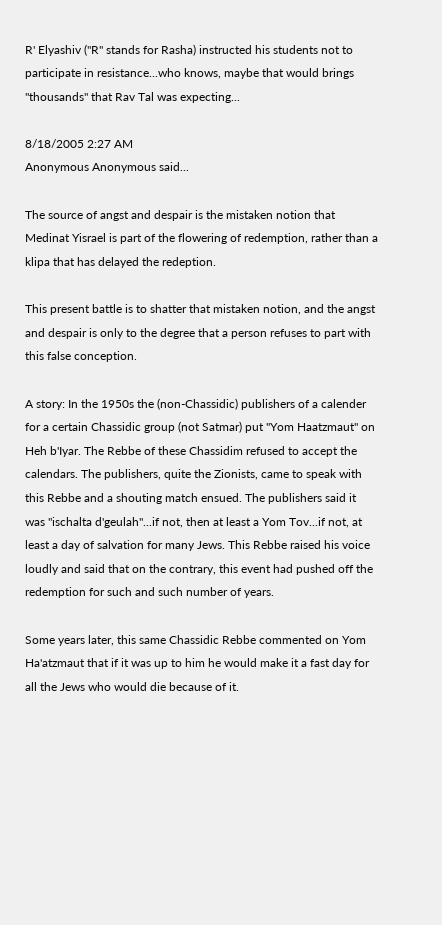R' Elyashiv ("R" stands for Rasha) instructed his students not to participate in resistance...who knows, maybe that would brings "thousands" that Rav Tal was expecting...

8/18/2005 2:27 AM
Anonymous Anonymous said...

The source of angst and despair is the mistaken notion that Medinat Yisrael is part of the flowering of redemption, rather than a klipa that has delayed the redeption.

This present battle is to shatter that mistaken notion, and the angst and despair is only to the degree that a person refuses to part with this false conception.

A story: In the 1950s the (non-Chassidic) publishers of a calender for a certain Chassidic group (not Satmar) put "Yom Haatzmaut" on Heh b'Iyar. The Rebbe of these Chassidim refused to accept the calendars. The publishers, quite the Zionists, came to speak with this Rebbe and a shouting match ensued. The publishers said it was "ischalta d'geulah"...if not, then at least a Yom Tov...if not, at least a day of salvation for many Jews. This Rebbe raised his voice loudly and said that on the contrary, this event had pushed off the redemption for such and such number of years.

Some years later, this same Chassidic Rebbe commented on Yom Ha'atzmaut that if it was up to him he would make it a fast day for all the Jews who would die because of it.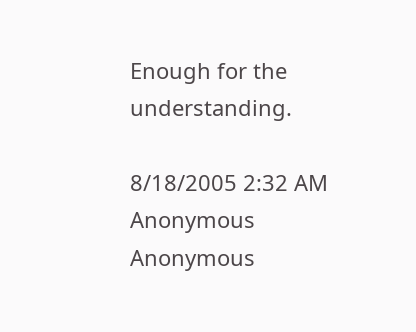Enough for the understanding.

8/18/2005 2:32 AM
Anonymous Anonymous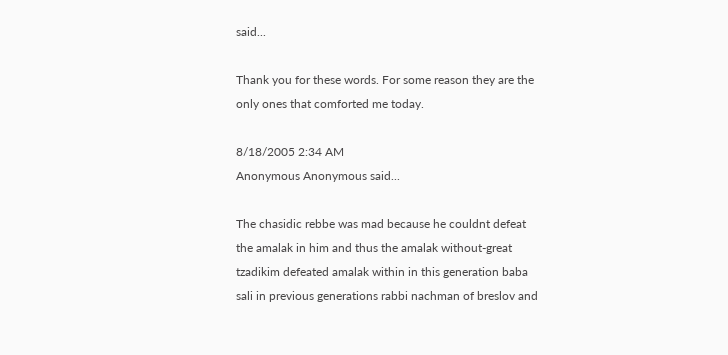said...

Thank you for these words. For some reason they are the only ones that comforted me today.

8/18/2005 2:34 AM
Anonymous Anonymous said...

The chasidic rebbe was mad because he couldnt defeat the amalak in him and thus the amalak without-great tzadikim defeated amalak within in this generation baba sali in previous generations rabbi nachman of breslov and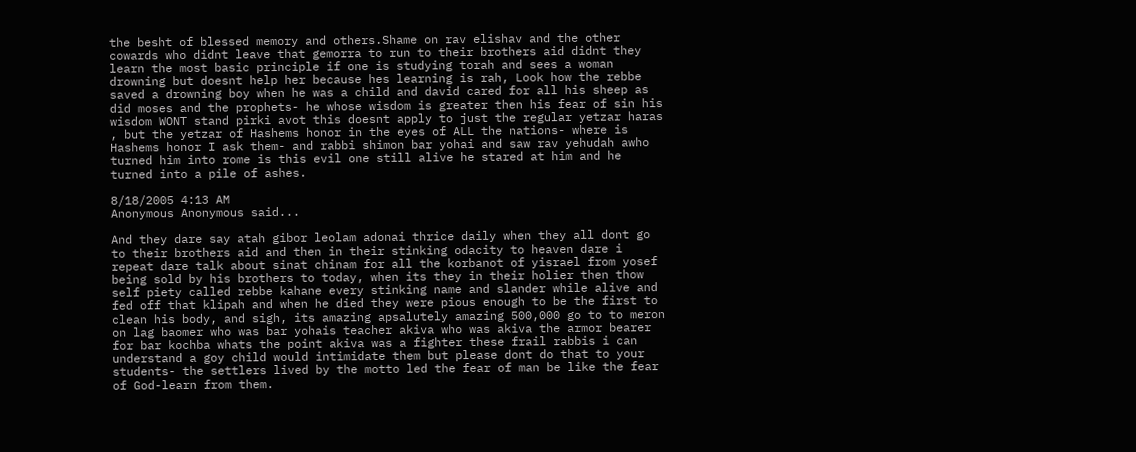the besht of blessed memory and others.Shame on rav elishav and the other cowards who didnt leave that gemorra to run to their brothers aid didnt they learn the most basic principle if one is studying torah and sees a woman drowning but doesnt help her because hes learning is rah, Look how the rebbe saved a drowning boy when he was a child and david cared for all his sheep as did moses and the prophets- he whose wisdom is greater then his fear of sin his wisdom WONT stand pirki avot this doesnt apply to just the regular yetzar haras , but the yetzar of Hashems honor in the eyes of ALL the nations- where is Hashems honor I ask them- and rabbi shimon bar yohai and saw rav yehudah awho turned him into rome is this evil one still alive he stared at him and he turned into a pile of ashes.

8/18/2005 4:13 AM
Anonymous Anonymous said...

And they dare say atah gibor leolam adonai thrice daily when they all dont go to their brothers aid and then in their stinking odacity to heaven dare i repeat dare talk about sinat chinam for all the korbanot of yisrael from yosef being sold by his brothers to today, when its they in their holier then thow self piety called rebbe kahane every stinking name and slander while alive and fed off that klipah and when he died they were pious enough to be the first to clean his body, and sigh, its amazing apsalutely amazing 500,000 go to to meron on lag baomer who was bar yohais teacher akiva who was akiva the armor bearer for bar kochba whats the point akiva was a fighter these frail rabbis i can understand a goy child would intimidate them but please dont do that to your students- the settlers lived by the motto led the fear of man be like the fear of God-learn from them.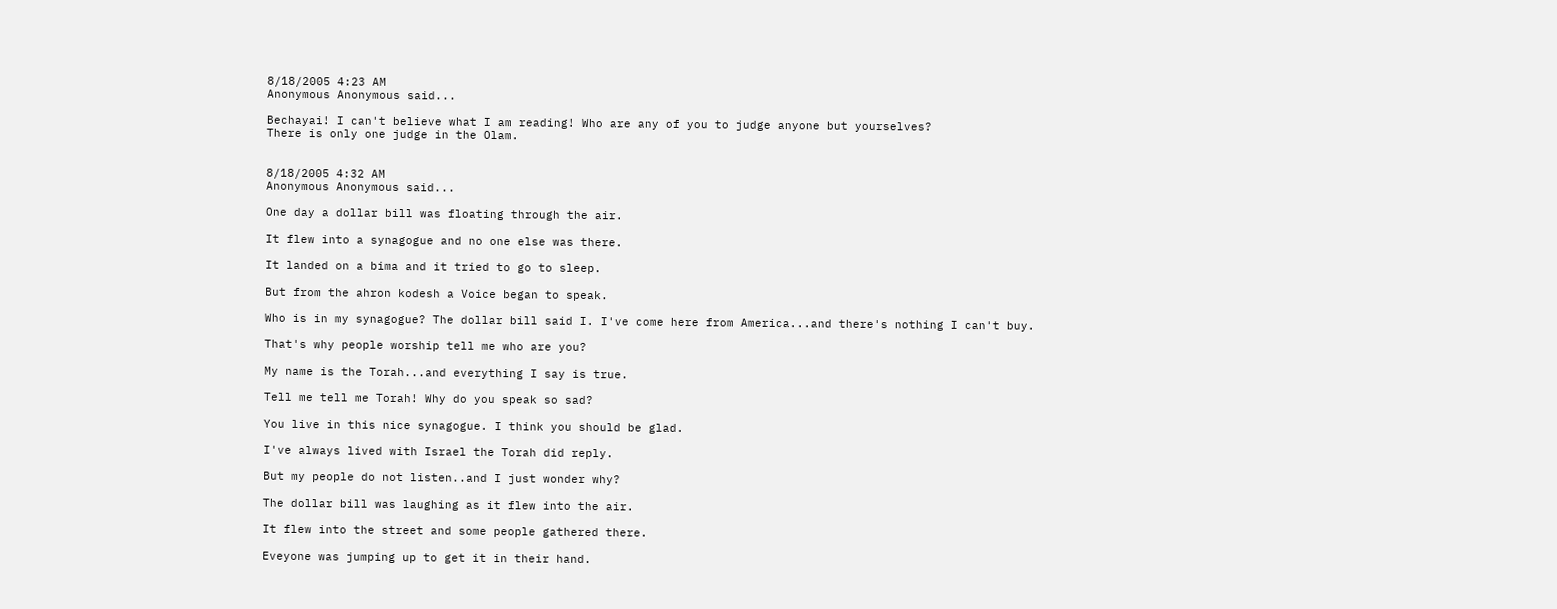8/18/2005 4:23 AM
Anonymous Anonymous said...

Bechayai! I can't believe what I am reading! Who are any of you to judge anyone but yourselves?
There is only one judge in the Olam.


8/18/2005 4:32 AM
Anonymous Anonymous said...

One day a dollar bill was floating through the air.

It flew into a synagogue and no one else was there.

It landed on a bima and it tried to go to sleep.

But from the ahron kodesh a Voice began to speak.

Who is in my synagogue? The dollar bill said I. I've come here from America...and there's nothing I can't buy.

That's why people worship tell me who are you?

My name is the Torah...and everything I say is true.

Tell me tell me Torah! Why do you speak so sad?

You live in this nice synagogue. I think you should be glad.

I've always lived with Israel the Torah did reply.

But my people do not listen..and I just wonder why?

The dollar bill was laughing as it flew into the air.

It flew into the street and some people gathered there.

Eveyone was jumping up to get it in their hand.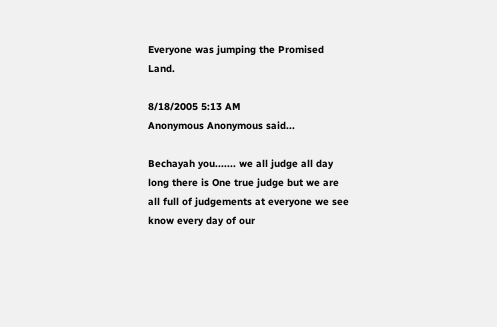Everyone was jumping the Promised Land.

8/18/2005 5:13 AM
Anonymous Anonymous said...

Bechayah you....... we all judge all day long there is One true judge but we are all full of judgements at everyone we see know every day of our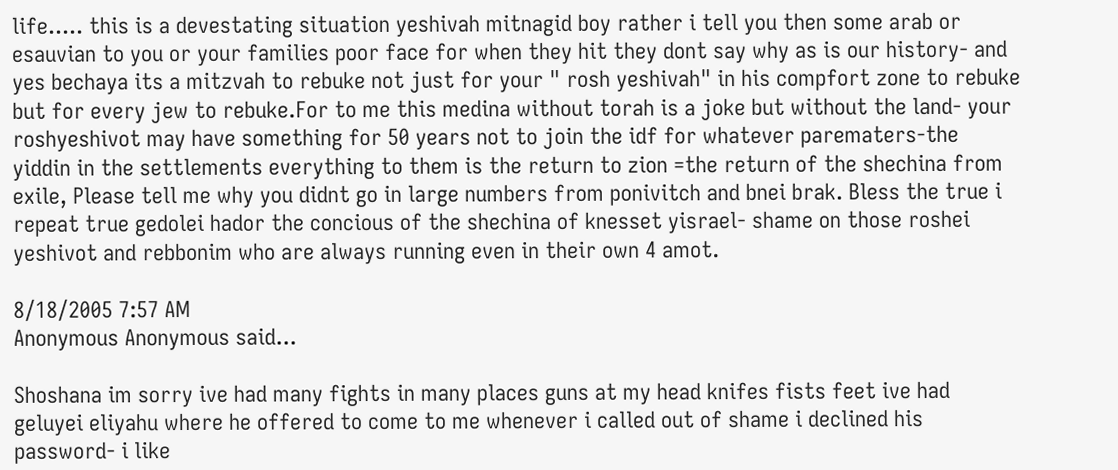life..... this is a devestating situation yeshivah mitnagid boy rather i tell you then some arab or esauvian to you or your families poor face for when they hit they dont say why as is our history- and yes bechaya its a mitzvah to rebuke not just for your " rosh yeshivah" in his compfort zone to rebuke but for every jew to rebuke.For to me this medina without torah is a joke but without the land- your roshyeshivot may have something for 50 years not to join the idf for whatever parematers-the yiddin in the settlements everything to them is the return to zion =the return of the shechina from exile, Please tell me why you didnt go in large numbers from ponivitch and bnei brak. Bless the true i repeat true gedolei hador the concious of the shechina of knesset yisrael- shame on those roshei yeshivot and rebbonim who are always running even in their own 4 amot.

8/18/2005 7:57 AM
Anonymous Anonymous said...

Shoshana im sorry ive had many fights in many places guns at my head knifes fists feet ive had geluyei eliyahu where he offered to come to me whenever i called out of shame i declined his password- i like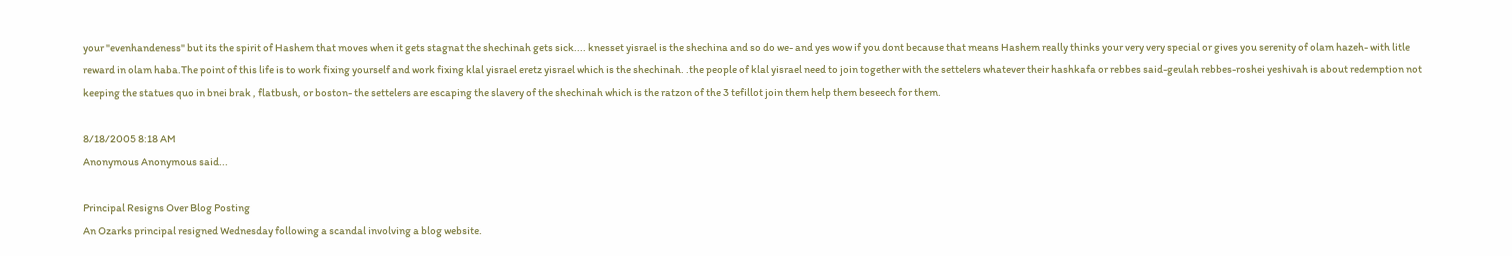your "evenhandeness" but its the spirit of Hashem that moves when it gets stagnat the shechinah gets sick.... knesset yisrael is the shechina and so do we- and yes wow if you dont because that means Hashem really thinks your very very special or gives you serenity of olam hazeh- with litle reward in olam haba.The point of this life is to work fixing yourself and work fixing klal yisrael eretz yisrael which is the shechinah. .the people of klal yisrael need to join together with the settelers whatever their hashkafa or rebbes said-geulah rebbes-roshei yeshivah is about redemption not keeping the statues quo in bnei brak , flatbush, or boston- the settelers are escaping the slavery of the shechinah which is the ratzon of the 3 tefillot join them help them beseech for them.

8/18/2005 8:18 AM
Anonymous Anonymous said...

Principal Resigns Over Blog Posting
An Ozarks principal resigned Wednesday following a scandal involving a blog website.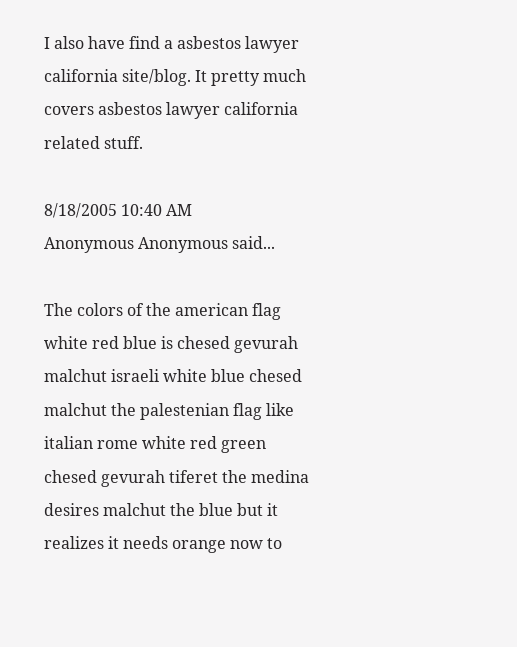I also have find a asbestos lawyer california site/blog. It pretty much covers asbestos lawyer california related stuff.

8/18/2005 10:40 AM
Anonymous Anonymous said...

The colors of the american flag white red blue is chesed gevurah malchut israeli white blue chesed malchut the palestenian flag like italian rome white red green chesed gevurah tiferet the medina desires malchut the blue but it realizes it needs orange now to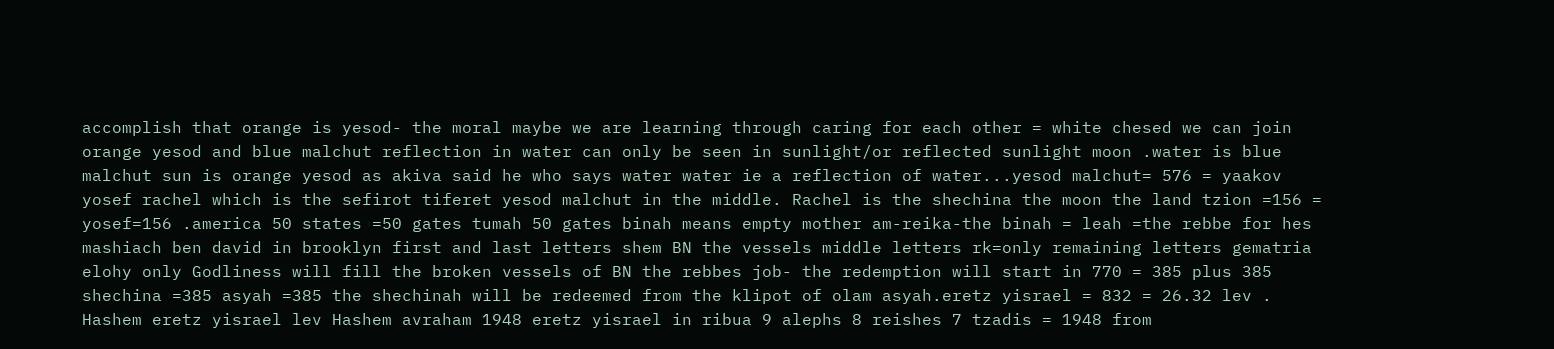accomplish that orange is yesod- the moral maybe we are learning through caring for each other = white chesed we can join orange yesod and blue malchut reflection in water can only be seen in sunlight/or reflected sunlight moon .water is blue malchut sun is orange yesod as akiva said he who says water water ie a reflection of water...yesod malchut= 576 = yaakov yosef rachel which is the sefirot tiferet yesod malchut in the middle. Rachel is the shechina the moon the land tzion =156 = yosef=156 .america 50 states =50 gates tumah 50 gates binah means empty mother am-reika-the binah = leah =the rebbe for hes mashiach ben david in brooklyn first and last letters shem BN the vessels middle letters rk=only remaining letters gematria elohy only Godliness will fill the broken vessels of BN the rebbes job- the redemption will start in 770 = 385 plus 385 shechina =385 asyah =385 the shechinah will be redeemed from the klipot of olam asyah.eretz yisrael = 832 = 26.32 lev . Hashem eretz yisrael lev Hashem avraham 1948 eretz yisrael in ribua 9 alephs 8 reishes 7 tzadis = 1948 from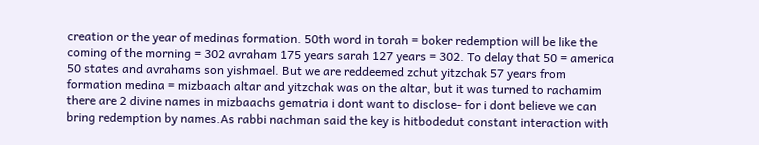creation or the year of medinas formation. 50th word in torah = boker redemption will be like the coming of the morning = 302 avraham 175 years sarah 127 years = 302. To delay that 50 = america 50 states and avrahams son yishmael. But we are reddeemed zchut yitzchak 57 years from formation medina = mizbaach altar and yitzchak was on the altar, but it was turned to rachamim there are 2 divine names in mizbaachs gematria i dont want to disclose- for i dont believe we can bring redemption by names.As rabbi nachman said the key is hitbodedut constant interaction with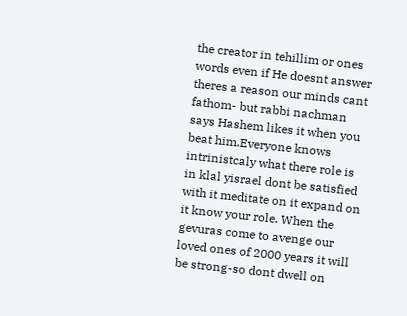the creator in tehillim or ones words even if He doesnt answer theres a reason our minds cant fathom- but rabbi nachman says Hashem likes it when you beat him.Everyone knows intrinistcaly what there role is in klal yisrael dont be satisfied with it meditate on it expand on it know your role. When the gevuras come to avenge our loved ones of 2000 years it will be strong-so dont dwell on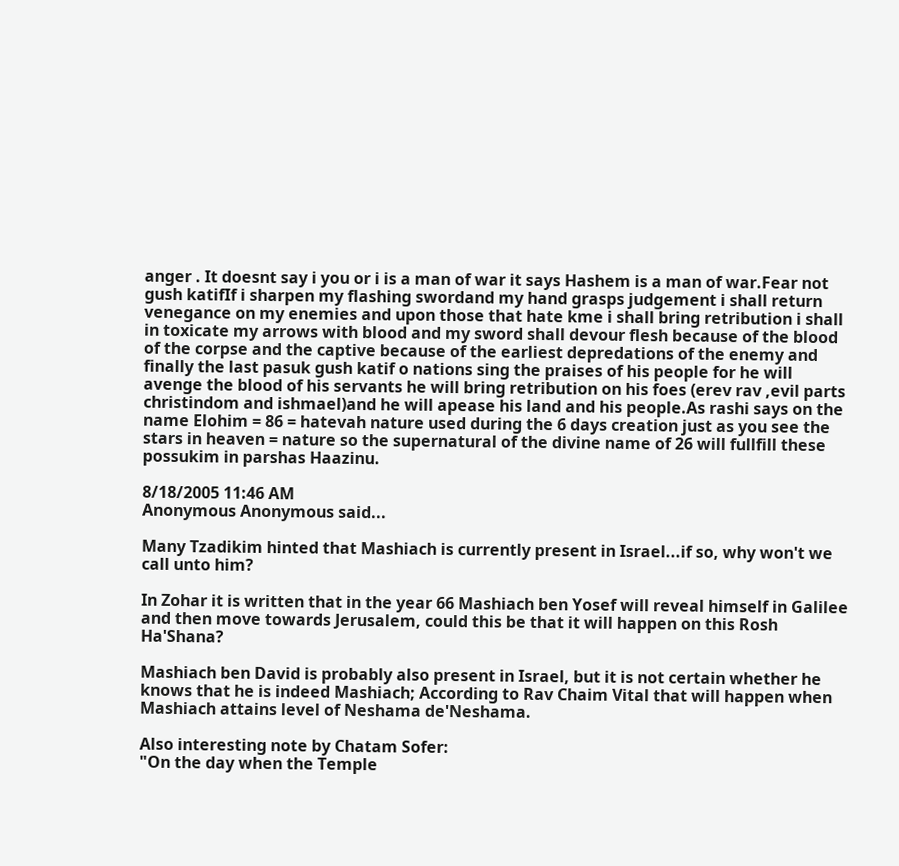anger . It doesnt say i you or i is a man of war it says Hashem is a man of war.Fear not gush katifIf i sharpen my flashing swordand my hand grasps judgement i shall return venegance on my enemies and upon those that hate kme i shall bring retribution i shall in toxicate my arrows with blood and my sword shall devour flesh because of the blood of the corpse and the captive because of the earliest depredations of the enemy and finally the last pasuk gush katif o nations sing the praises of his people for he will avenge the blood of his servants he will bring retribution on his foes (erev rav ,evil parts christindom and ishmael)and he will apease his land and his people.As rashi says on the name Elohim = 86 = hatevah nature used during the 6 days creation just as you see the stars in heaven = nature so the supernatural of the divine name of 26 will fullfill these possukim in parshas Haazinu.

8/18/2005 11:46 AM
Anonymous Anonymous said...

Many Tzadikim hinted that Mashiach is currently present in Israel...if so, why won't we call unto him?

In Zohar it is written that in the year 66 Mashiach ben Yosef will reveal himself in Galilee and then move towards Jerusalem, could this be that it will happen on this Rosh Ha'Shana?

Mashiach ben David is probably also present in Israel, but it is not certain whether he knows that he is indeed Mashiach; According to Rav Chaim Vital that will happen when Mashiach attains level of Neshama de'Neshama.

Also interesting note by Chatam Sofer:
"On the day when the Temple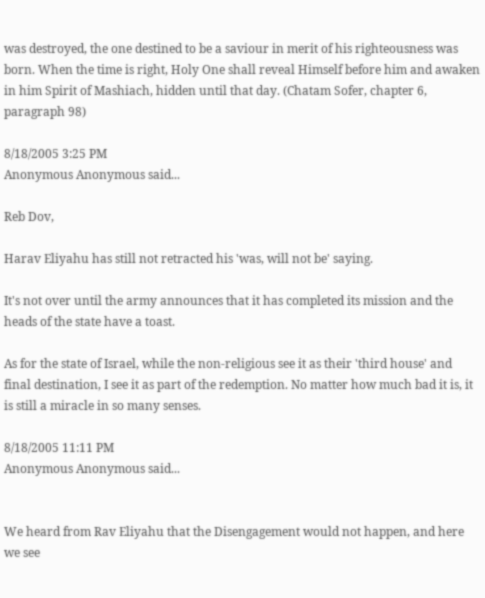was destroyed, the one destined to be a saviour in merit of his righteousness was born. When the time is right, Holy One shall reveal Himself before him and awaken in him Spirit of Mashiach, hidden until that day. (Chatam Sofer, chapter 6, paragraph 98)

8/18/2005 3:25 PM
Anonymous Anonymous said...

Reb Dov,

Harav Eliyahu has still not retracted his 'was, will not be' saying.

It's not over until the army announces that it has completed its mission and the heads of the state have a toast.

As for the state of Israel, while the non-religious see it as their 'third house' and final destination, I see it as part of the redemption. No matter how much bad it is, it is still a miracle in so many senses.

8/18/2005 11:11 PM
Anonymous Anonymous said...


We heard from Rav Eliyahu that the Disengagement would not happen, and here we see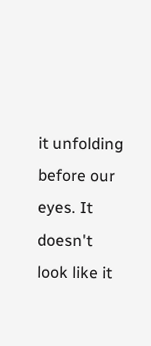it unfolding before our eyes. It doesn't look like it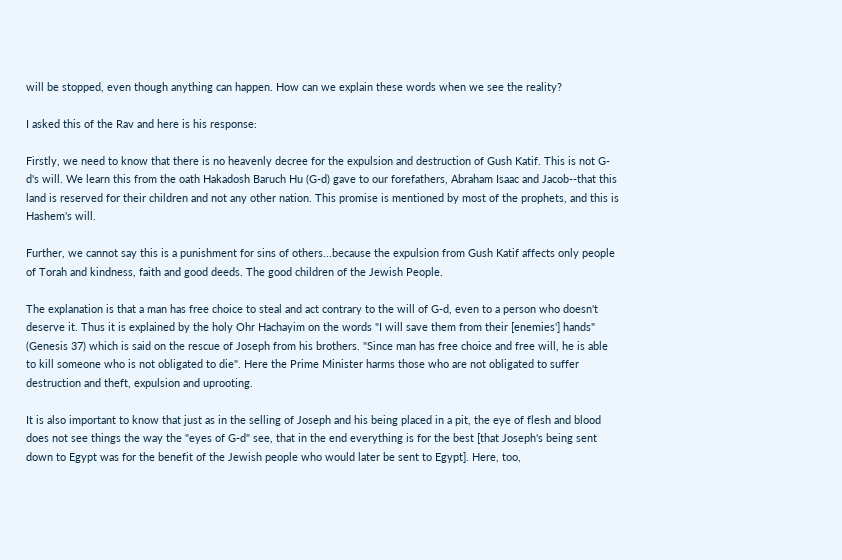will be stopped, even though anything can happen. How can we explain these words when we see the reality?

I asked this of the Rav and here is his response:

Firstly, we need to know that there is no heavenly decree for the expulsion and destruction of Gush Katif. This is not G-d's will. We learn this from the oath Hakadosh Baruch Hu (G-d) gave to our forefathers, Abraham Isaac and Jacob--that this land is reserved for their children and not any other nation. This promise is mentioned by most of the prophets, and this is Hashem's will.

Further, we cannot say this is a punishment for sins of others...because the expulsion from Gush Katif affects only people of Torah and kindness, faith and good deeds. The good children of the Jewish People.

The explanation is that a man has free choice to steal and act contrary to the will of G-d, even to a person who doesn't deserve it. Thus it is explained by the holy Ohr Hachayim on the words "I will save them from their [enemies'] hands" (Genesis 37) which is said on the rescue of Joseph from his brothers. "Since man has free choice and free will, he is able to kill someone who is not obligated to die". Here the Prime Minister harms those who are not obligated to suffer destruction and theft, expulsion and uprooting.

It is also important to know that just as in the selling of Joseph and his being placed in a pit, the eye of flesh and blood does not see things the way the "eyes of G-d" see, that in the end everything is for the best [that Joseph's being sent down to Egypt was for the benefit of the Jewish people who would later be sent to Egypt]. Here, too,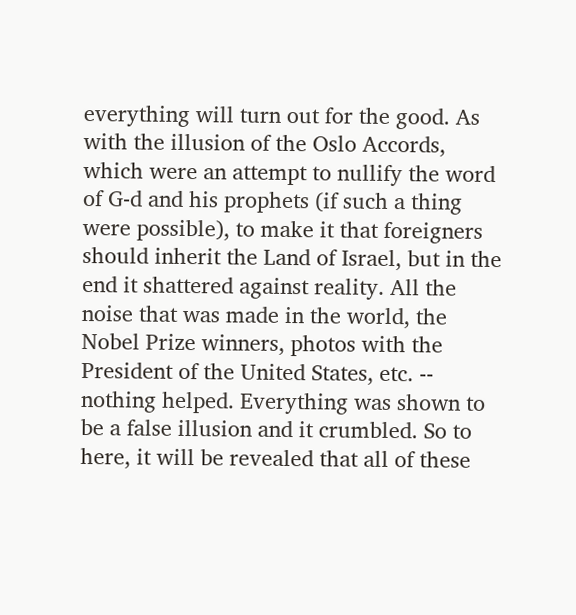everything will turn out for the good. As with the illusion of the Oslo Accords, which were an attempt to nullify the word of G-d and his prophets (if such a thing were possible), to make it that foreigners should inherit the Land of Israel, but in the end it shattered against reality. All the noise that was made in the world, the Nobel Prize winners, photos with the President of the United States, etc. -- nothing helped. Everything was shown to be a false illusion and it crumbled. So to here, it will be revealed that all of these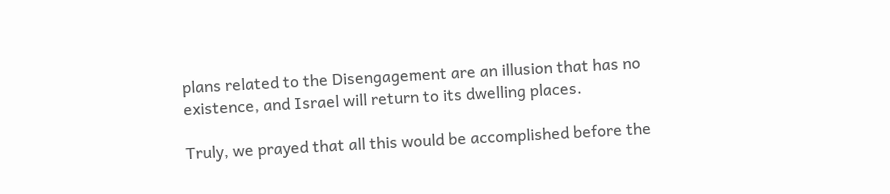plans related to the Disengagement are an illusion that has no existence, and Israel will return to its dwelling places.

Truly, we prayed that all this would be accomplished before the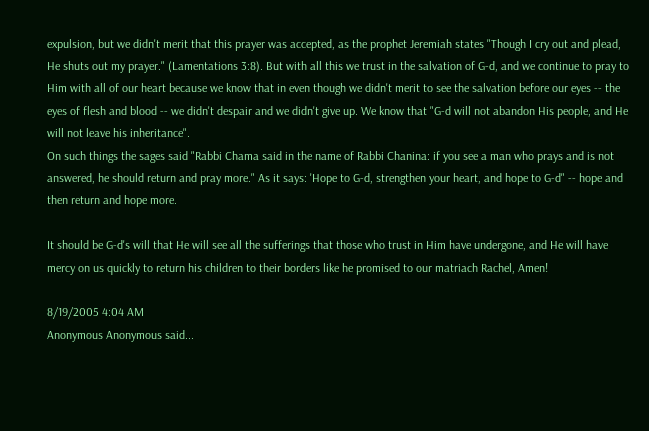expulsion, but we didn't merit that this prayer was accepted, as the prophet Jeremiah states "Though I cry out and plead, He shuts out my prayer." (Lamentations 3:8). But with all this we trust in the salvation of G-d, and we continue to pray to Him with all of our heart because we know that in even though we didn't merit to see the salvation before our eyes -- the eyes of flesh and blood -- we didn't despair and we didn't give up. We know that "G-d will not abandon His people, and He will not leave his inheritance".
On such things the sages said "Rabbi Chama said in the name of Rabbi Chanina: if you see a man who prays and is not answered, he should return and pray more." As it says: 'Hope to G-d, strengthen your heart, and hope to G-d" -- hope and then return and hope more.

It should be G-d's will that He will see all the sufferings that those who trust in Him have undergone, and He will have mercy on us quickly to return his children to their borders like he promised to our matriach Rachel, Amen!

8/19/2005 4:04 AM
Anonymous Anonymous said...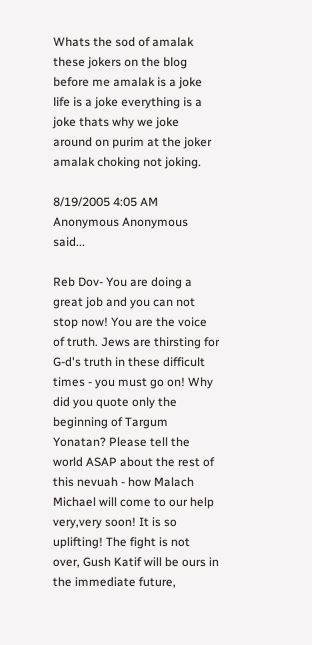Whats the sod of amalak these jokers on the blog before me amalak is a joke life is a joke everything is a joke thats why we joke around on purim at the joker amalak choking not joking.

8/19/2005 4:05 AM
Anonymous Anonymous said...

Reb Dov- You are doing a great job and you can not stop now! You are the voice of truth. Jews are thirsting for G-d's truth in these difficult times - you must go on! Why did you quote only the beginning of Targum Yonatan? Please tell the world ASAP about the rest of this nevuah - how Malach Michael will come to our help very,very soon! It is so uplifting! The fight is not over, Gush Katif will be ours in the immediate future,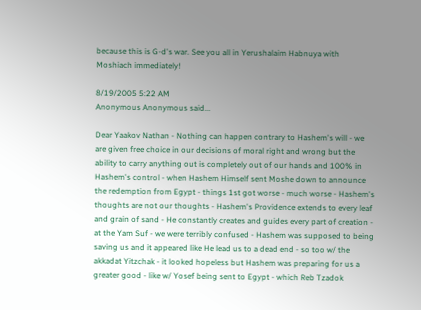because this is G-d's war. See you all in Yerushalaim Habnuya with Moshiach immediately!

8/19/2005 5:22 AM
Anonymous Anonymous said...

Dear Yaakov Nathan - Nothing can happen contrary to Hashem's will - we are given free choice in our decisions of moral right and wrong but the ability to carry anything out is completely out of our hands and 100% in Hashem's control - when Hashem Himself sent Moshe down to announce the redemption from Egypt - things 1st got worse - much worse - Hashem's thoughts are not our thoughts - Hashem's Providence extends to every leaf and grain of sand - He constantly creates and guides every part of creation - at the Yam Suf - we were terribly confused - Hashem was supposed to being saving us and it appeared like He lead us to a dead end - so too w/ the akkadat Yitzchak - it looked hopeless but Hashem was preparing for us a greater good - like w/ Yosef being sent to Egypt - which Reb Tzadok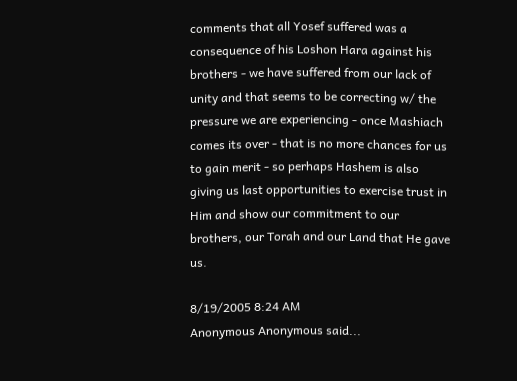comments that all Yosef suffered was a consequence of his Loshon Hara against his brothers - we have suffered from our lack of unity and that seems to be correcting w/ the pressure we are experiencing - once Mashiach comes its over - that is no more chances for us to gain merit - so perhaps Hashem is also giving us last opportunities to exercise trust in Him and show our commitment to our brothers, our Torah and our Land that He gave us.

8/19/2005 8:24 AM
Anonymous Anonymous said...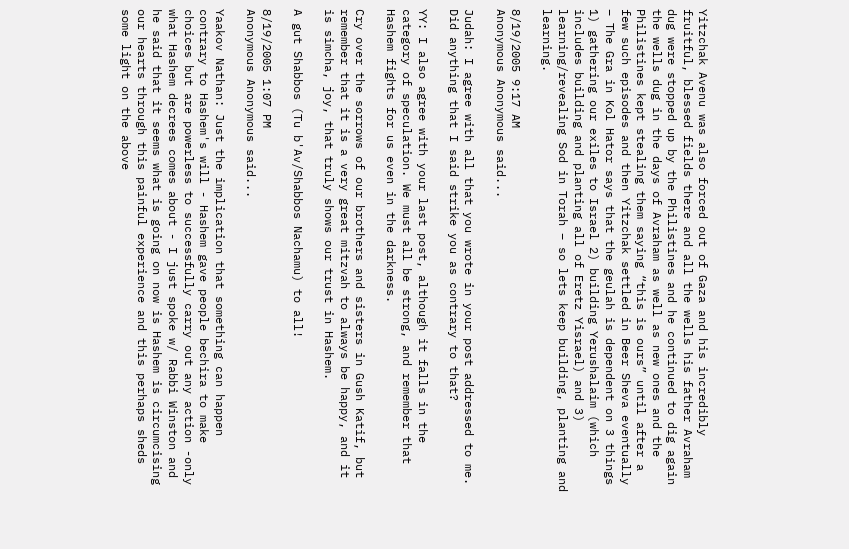Yitzchak Avenu was also forced out of Gaza and his incredibly fruitful, blessed fields there and all the wells his father Avraham dug were stopped up by the Philistines and he continued to dig again the wells dug in the days of Avraham as well as new ones and the Philistines kept stealing them saying “this is ours” until after a few such episodes and then Yitzchak settled in Beer Sheva eventually – The Gra in Kol Hator says that the geulah is dependent on 3 things 1) gathering our exiles to Israel 2) building Yerushalaim (which includes building and planting all of Eretz Yisrael) and 3) learning/revealing Sod in Torah – so lets keep building, planting and learning.

8/19/2005 9:17 AM
Anonymous Anonymous said...

Judah: I agree with all that you wrote in your post addressed to me. Did anything that I said strike you as contrary to that?

YY: I also agree with your last post, although it falls in the category of speculation. We must all be strong, and remember that Hashem fights for us even in the darkness.

Cry over the sorrows of our brothers and sisters in Gush Katif, but remember that it is a very great mitzvah to always be happy, and it is simcha, joy, that truly shows our trust in Hashem.

A gut Shabbos (Tu b'Av/Shabbos Nachamu) to all!

8/19/2005 1:07 PM
Anonymous Anonymous said...

Yaakov Nathan: Just the implication that something can happen contrary to Hashem's will - Hashem gave people bechira to make choices but are powerless to successfully carry out any action -only what Hashem decrees comes about - I just spoke w/ Rabbi Winston and he said that it seems what is going on now is Hashem is circumcising our hearts through this painful experience and this perhaps sheds some light on the above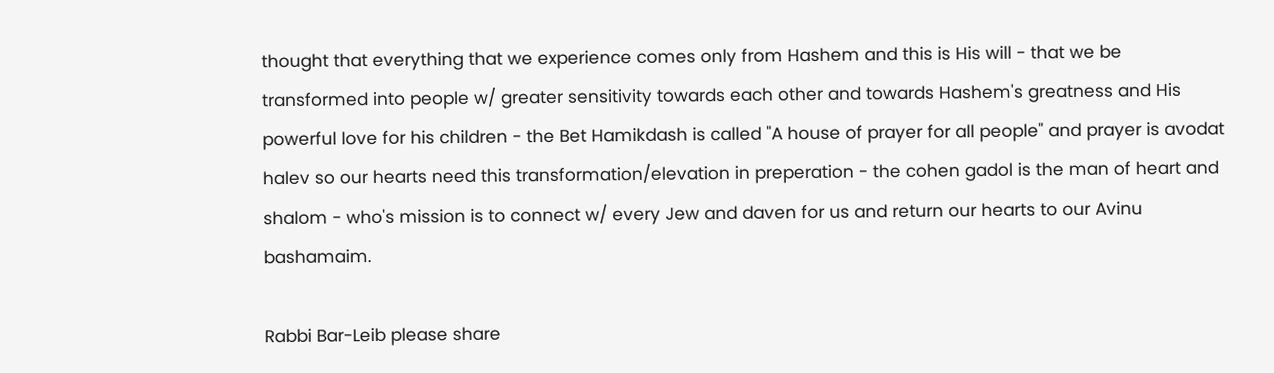thought that everything that we experience comes only from Hashem and this is His will - that we be transformed into people w/ greater sensitivity towards each other and towards Hashem's greatness and His powerful love for his children - the Bet Hamikdash is called "A house of prayer for all people" and prayer is avodat halev so our hearts need this transformation/elevation in preperation - the cohen gadol is the man of heart and shalom - who's mission is to connect w/ every Jew and daven for us and return our hearts to our Avinu bashamaim.

Rabbi Bar-Leib please share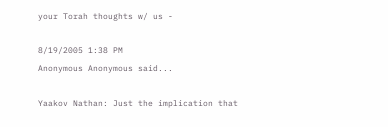your Torah thoughts w/ us -

8/19/2005 1:38 PM
Anonymous Anonymous said...

Yaakov Nathan: Just the implication that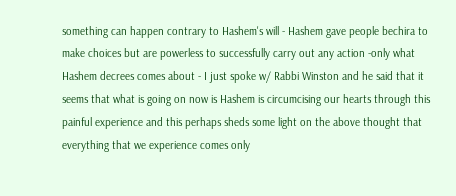something can happen contrary to Hashem's will - Hashem gave people bechira to make choices but are powerless to successfully carry out any action -only what Hashem decrees comes about - I just spoke w/ Rabbi Winston and he said that it seems that what is going on now is Hashem is circumcising our hearts through this painful experience and this perhaps sheds some light on the above thought that everything that we experience comes only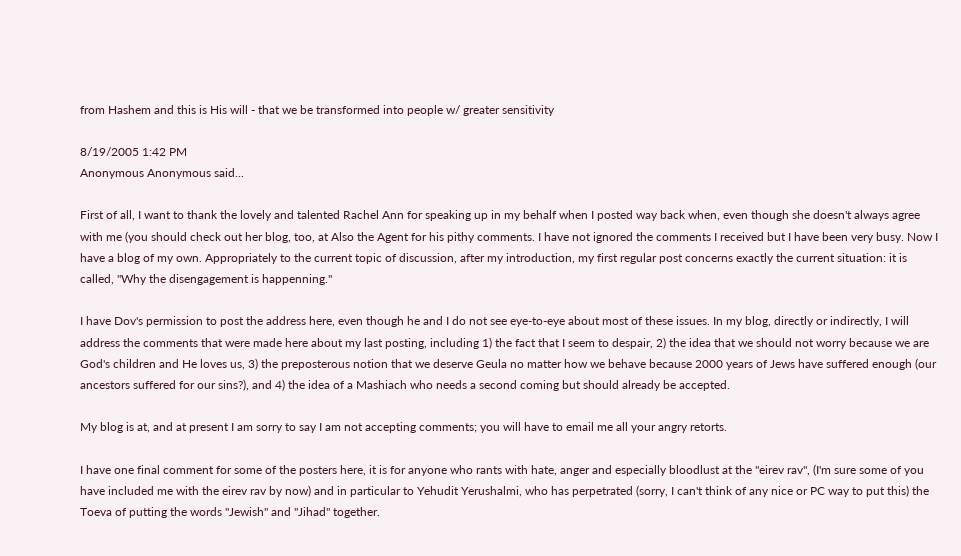from Hashem and this is His will - that we be transformed into people w/ greater sensitivity

8/19/2005 1:42 PM
Anonymous Anonymous said...

First of all, I want to thank the lovely and talented Rachel Ann for speaking up in my behalf when I posted way back when, even though she doesn't always agree with me (you should check out her blog, too, at Also the Agent for his pithy comments. I have not ignored the comments I received but I have been very busy. Now I have a blog of my own. Appropriately to the current topic of discussion, after my introduction, my first regular post concerns exactly the current situation: it is called, "Why the disengagement is happenning."

I have Dov's permission to post the address here, even though he and I do not see eye-to-eye about most of these issues. In my blog, directly or indirectly, I will address the comments that were made here about my last posting, including 1) the fact that I seem to despair, 2) the idea that we should not worry because we are God's children and He loves us, 3) the preposterous notion that we deserve Geula no matter how we behave because 2000 years of Jews have suffered enough (our ancestors suffered for our sins?), and 4) the idea of a Mashiach who needs a second coming but should already be accepted.

My blog is at, and at present I am sorry to say I am not accepting comments; you will have to email me all your angry retorts.

I have one final comment for some of the posters here, it is for anyone who rants with hate, anger and especially bloodlust at the "eirev rav", (I'm sure some of you have included me with the eirev rav by now) and in particular to Yehudit Yerushalmi, who has perpetrated (sorry, I can't think of any nice or PC way to put this) the Toeva of putting the words "Jewish" and "Jihad" together.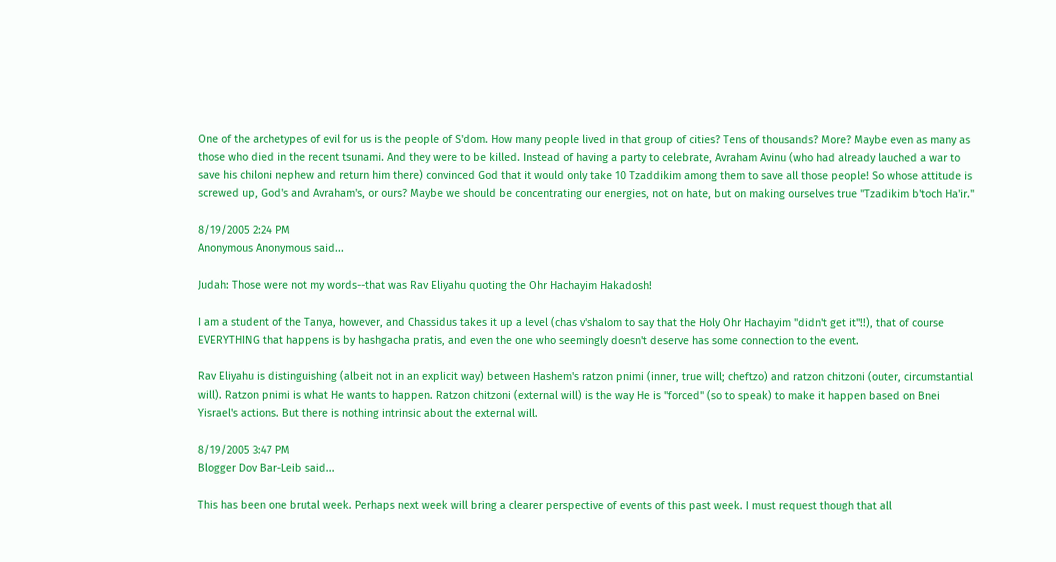One of the archetypes of evil for us is the people of S'dom. How many people lived in that group of cities? Tens of thousands? More? Maybe even as many as those who died in the recent tsunami. And they were to be killed. Instead of having a party to celebrate, Avraham Avinu (who had already lauched a war to save his chiloni nephew and return him there) convinced God that it would only take 10 Tzaddikim among them to save all those people! So whose attitude is screwed up, God's and Avraham's, or ours? Maybe we should be concentrating our energies, not on hate, but on making ourselves true "Tzadikim b'toch Ha'ir."

8/19/2005 2:24 PM
Anonymous Anonymous said...

Judah: Those were not my words--that was Rav Eliyahu quoting the Ohr Hachayim Hakadosh!

I am a student of the Tanya, however, and Chassidus takes it up a level (chas v'shalom to say that the Holy Ohr Hachayim "didn't get it"!!), that of course EVERYTHING that happens is by hashgacha pratis, and even the one who seemingly doesn't deserve has some connection to the event.

Rav Eliyahu is distinguishing (albeit not in an explicit way) between Hashem's ratzon pnimi (inner, true will; cheftzo) and ratzon chitzoni (outer, circumstantial will). Ratzon pnimi is what He wants to happen. Ratzon chitzoni (external will) is the way He is "forced" (so to speak) to make it happen based on Bnei Yisrael's actions. But there is nothing intrinsic about the external will.

8/19/2005 3:47 PM
Blogger Dov Bar-Leib said...

This has been one brutal week. Perhaps next week will bring a clearer perspective of events of this past week. I must request though that all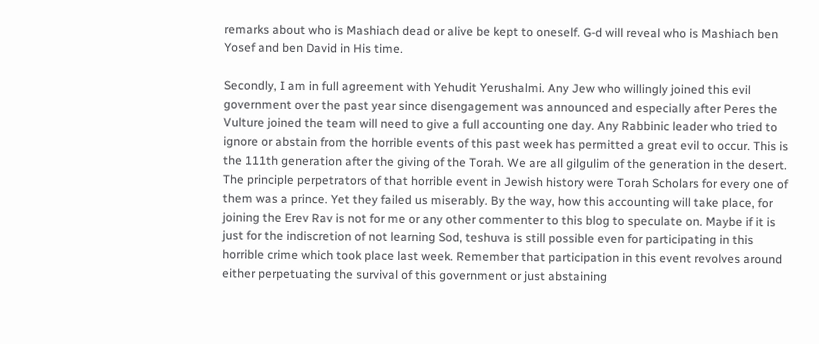remarks about who is Mashiach dead or alive be kept to oneself. G-d will reveal who is Mashiach ben Yosef and ben David in His time.

Secondly, I am in full agreement with Yehudit Yerushalmi. Any Jew who willingly joined this evil government over the past year since disengagement was announced and especially after Peres the Vulture joined the team will need to give a full accounting one day. Any Rabbinic leader who tried to ignore or abstain from the horrible events of this past week has permitted a great evil to occur. This is the 111th generation after the giving of the Torah. We are all gilgulim of the generation in the desert. The principle perpetrators of that horrible event in Jewish history were Torah Scholars for every one of them was a prince. Yet they failed us miserably. By the way, how this accounting will take place, for joining the Erev Rav is not for me or any other commenter to this blog to speculate on. Maybe if it is just for the indiscretion of not learning Sod, teshuva is still possible even for participating in this horrible crime which took place last week. Remember that participation in this event revolves around either perpetuating the survival of this government or just abstaining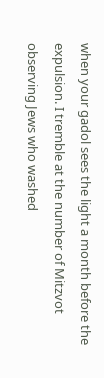when your gadol sees the light a month before the expulsion. I tremble at the number of Mitzvot observing Jews who washed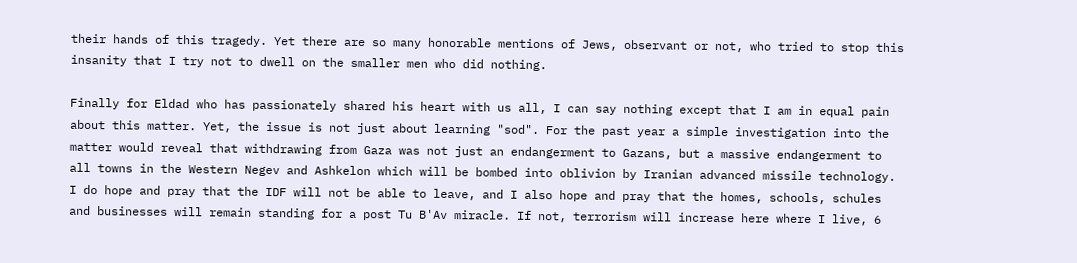their hands of this tragedy. Yet there are so many honorable mentions of Jews, observant or not, who tried to stop this insanity that I try not to dwell on the smaller men who did nothing.

Finally for Eldad who has passionately shared his heart with us all, I can say nothing except that I am in equal pain about this matter. Yet, the issue is not just about learning "sod". For the past year a simple investigation into the matter would reveal that withdrawing from Gaza was not just an endangerment to Gazans, but a massive endangerment to all towns in the Western Negev and Ashkelon which will be bombed into oblivion by Iranian advanced missile technology. I do hope and pray that the IDF will not be able to leave, and I also hope and pray that the homes, schools, schules and businesses will remain standing for a post Tu B'Av miracle. If not, terrorism will increase here where I live, 6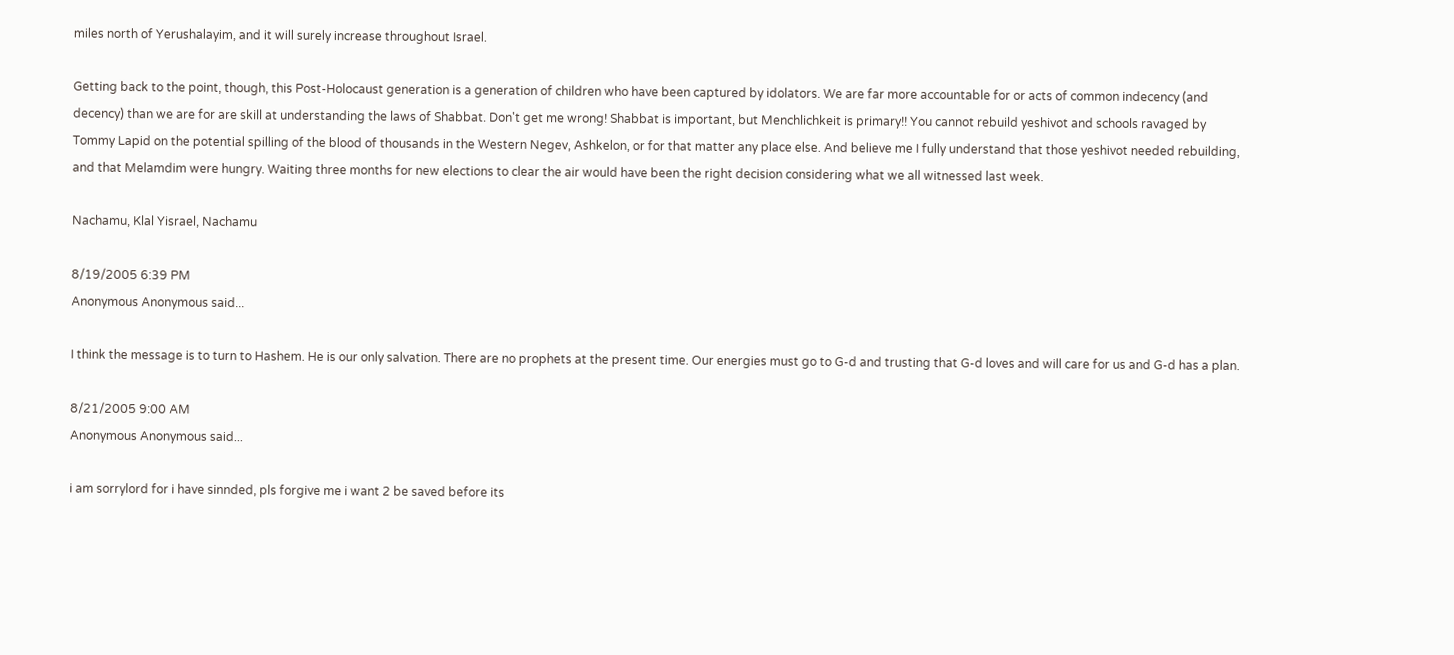miles north of Yerushalayim, and it will surely increase throughout Israel.

Getting back to the point, though, this Post-Holocaust generation is a generation of children who have been captured by idolators. We are far more accountable for or acts of common indecency (and decency) than we are for are skill at understanding the laws of Shabbat. Don't get me wrong! Shabbat is important, but Menchlichkeit is primary!! You cannot rebuild yeshivot and schools ravaged by Tommy Lapid on the potential spilling of the blood of thousands in the Western Negev, Ashkelon, or for that matter any place else. And believe me I fully understand that those yeshivot needed rebuilding, and that Melamdim were hungry. Waiting three months for new elections to clear the air would have been the right decision considering what we all witnessed last week.

Nachamu, Klal Yisrael, Nachamu

8/19/2005 6:39 PM
Anonymous Anonymous said...

I think the message is to turn to Hashem. He is our only salvation. There are no prophets at the present time. Our energies must go to G-d and trusting that G-d loves and will care for us and G-d has a plan.

8/21/2005 9:00 AM
Anonymous Anonymous said...

i am sorrylord for i have sinnded, pls forgive me i want 2 be saved before its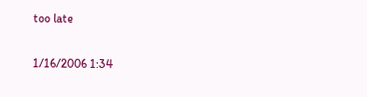too late

1/16/2006 1:34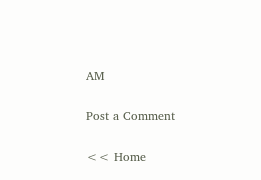AM

Post a Comment

<< Home